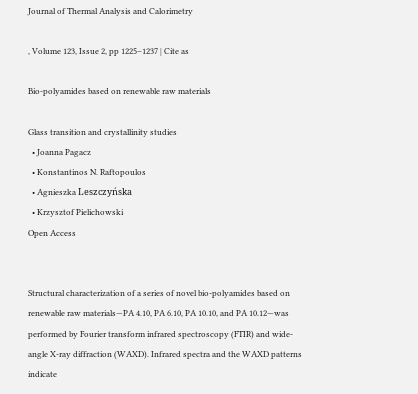Journal of Thermal Analysis and Calorimetry

, Volume 123, Issue 2, pp 1225–1237 | Cite as

Bio-polyamides based on renewable raw materials

Glass transition and crystallinity studies
  • Joanna Pagacz
  • Konstantinos N. Raftopoulos
  • Agnieszka Leszczyńska
  • Krzysztof Pielichowski
Open Access


Structural characterization of a series of novel bio-polyamides based on renewable raw materials—PA 4.10, PA 6.10, PA 10.10, and PA 10.12—was performed by Fourier transform infrared spectroscopy (FTIR) and wide-angle X-ray diffraction (WAXD). Infrared spectra and the WAXD patterns indicate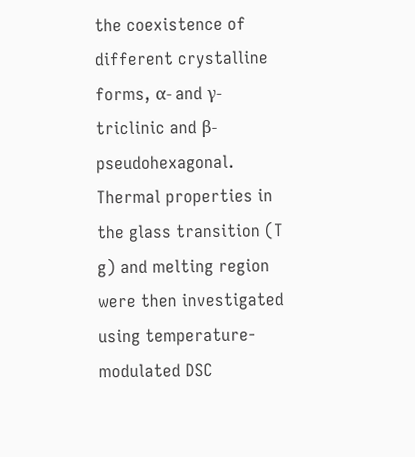the coexistence of different crystalline forms, α- and γ-triclinic and β-pseudohexagonal. Thermal properties in the glass transition (T g) and melting region were then investigated using temperature-modulated DSC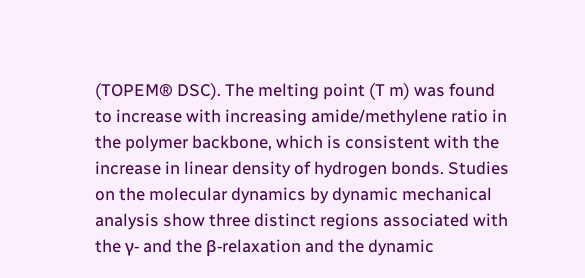(TOPEM® DSC). The melting point (T m) was found to increase with increasing amide/methylene ratio in the polymer backbone, which is consistent with the increase in linear density of hydrogen bonds. Studies on the molecular dynamics by dynamic mechanical analysis show three distinct regions associated with the γ- and the β-relaxation and the dynamic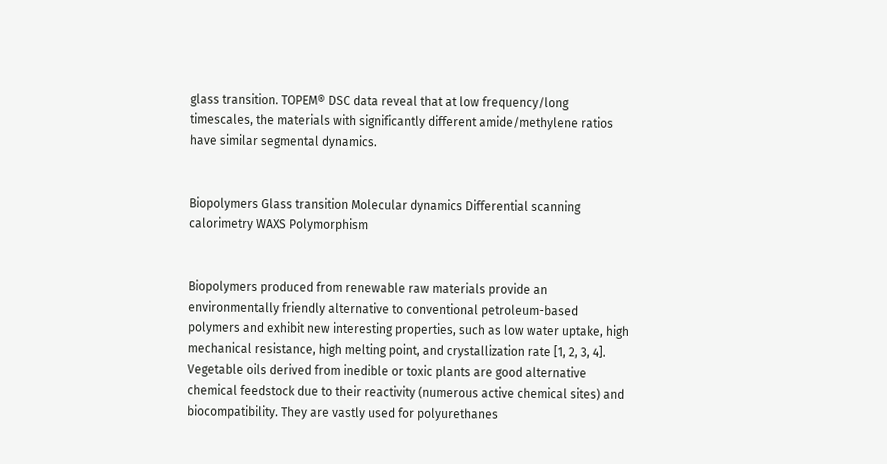glass transition. TOPEM® DSC data reveal that at low frequency/long timescales, the materials with significantly different amide/methylene ratios have similar segmental dynamics.


Biopolymers Glass transition Molecular dynamics Differential scanning calorimetry WAXS Polymorphism


Biopolymers produced from renewable raw materials provide an environmentally friendly alternative to conventional petroleum-based polymers and exhibit new interesting properties, such as low water uptake, high mechanical resistance, high melting point, and crystallization rate [1, 2, 3, 4]. Vegetable oils derived from inedible or toxic plants are good alternative chemical feedstock due to their reactivity (numerous active chemical sites) and biocompatibility. They are vastly used for polyurethanes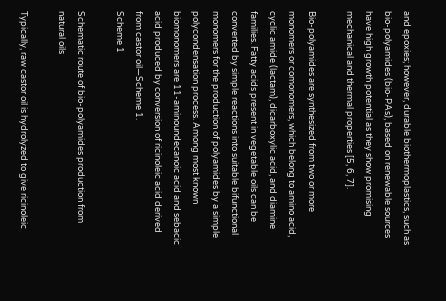and epoxies; however, durable biothermoplastics, such as bio-polyamides (bio-PAs), based on renewable sources have high growth potential as they show promising mechanical and thermal properties [5, 6, 7].

Bio-polyamides are synthesized from two or more monomers or comonomers, which belong to amino acid, cyclic amide (lactam), dicarboxylic acid, and diamine families. Fatty acids present in vegetable oils can be converted by simple reactions into suitable bifunctional monomers for the production of polyamides by a simple polycondensation process. Among most known biomonomers are 11-aminoundecanoic acid and sebacic acid produced by conversion of ricinoleic acid derived from castor oil—Scheme 1.
Scheme 1

Schematic route of bio-polyamides production from natural oils

Typically, raw castor oil is hydrolyzed to give ricinoleic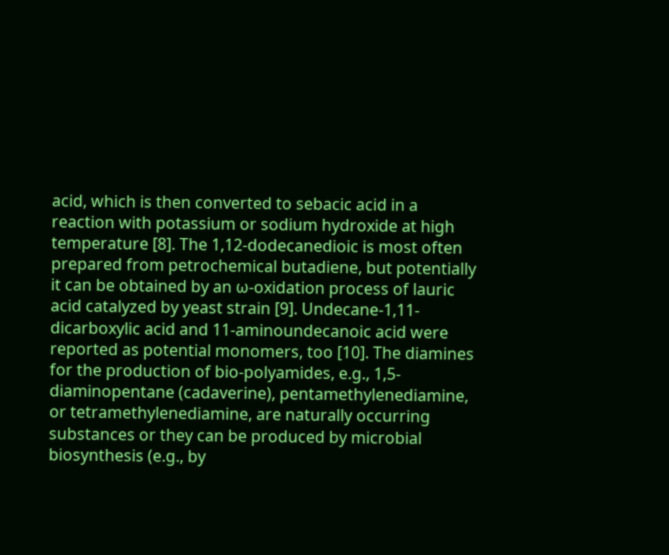acid, which is then converted to sebacic acid in a reaction with potassium or sodium hydroxide at high temperature [8]. The 1,12-dodecanedioic is most often prepared from petrochemical butadiene, but potentially it can be obtained by an ω-oxidation process of lauric acid catalyzed by yeast strain [9]. Undecane-1,11-dicarboxylic acid and 11-aminoundecanoic acid were reported as potential monomers, too [10]. The diamines for the production of bio-polyamides, e.g., 1,5-diaminopentane (cadaverine), pentamethylenediamine, or tetramethylenediamine, are naturally occurring substances or they can be produced by microbial biosynthesis (e.g., by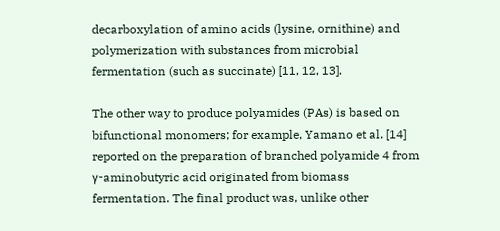decarboxylation of amino acids (lysine, ornithine) and polymerization with substances from microbial fermentation (such as succinate) [11, 12, 13].

The other way to produce polyamides (PAs) is based on bifunctional monomers; for example, Yamano et al. [14] reported on the preparation of branched polyamide 4 from γ-aminobutyric acid originated from biomass fermentation. The final product was, unlike other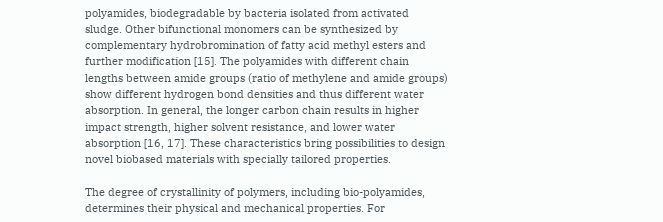polyamides, biodegradable by bacteria isolated from activated sludge. Other bifunctional monomers can be synthesized by complementary hydrobromination of fatty acid methyl esters and further modification [15]. The polyamides with different chain lengths between amide groups (ratio of methylene and amide groups) show different hydrogen bond densities and thus different water absorption. In general, the longer carbon chain results in higher impact strength, higher solvent resistance, and lower water absorption [16, 17]. These characteristics bring possibilities to design novel biobased materials with specially tailored properties.

The degree of crystallinity of polymers, including bio-polyamides, determines their physical and mechanical properties. For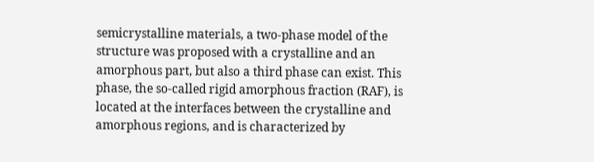semicrystalline materials, a two-phase model of the structure was proposed with a crystalline and an amorphous part, but also a third phase can exist. This phase, the so-called rigid amorphous fraction (RAF), is located at the interfaces between the crystalline and amorphous regions, and is characterized by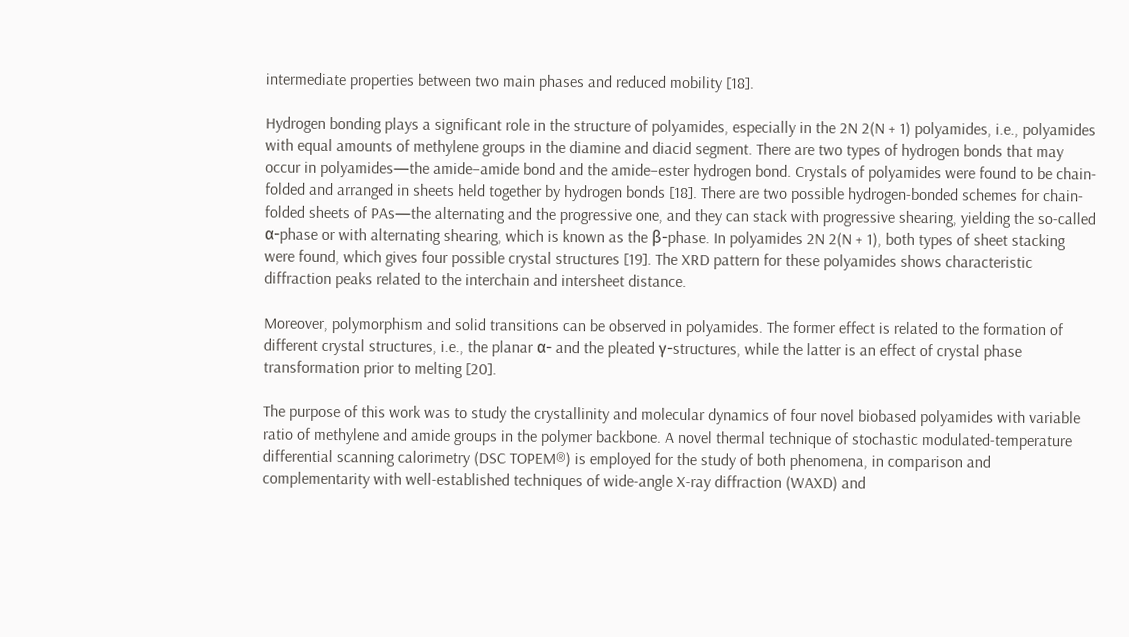intermediate properties between two main phases and reduced mobility [18].

Hydrogen bonding plays a significant role in the structure of polyamides, especially in the 2N 2(N + 1) polyamides, i.e., polyamides with equal amounts of methylene groups in the diamine and diacid segment. There are two types of hydrogen bonds that may occur in polyamides—the amide–amide bond and the amide–ester hydrogen bond. Crystals of polyamides were found to be chain-folded and arranged in sheets held together by hydrogen bonds [18]. There are two possible hydrogen-bonded schemes for chain-folded sheets of PAs—the alternating and the progressive one, and they can stack with progressive shearing, yielding the so-called α-phase or with alternating shearing, which is known as the β-phase. In polyamides 2N 2(N + 1), both types of sheet stacking were found, which gives four possible crystal structures [19]. The XRD pattern for these polyamides shows characteristic diffraction peaks related to the interchain and intersheet distance.

Moreover, polymorphism and solid transitions can be observed in polyamides. The former effect is related to the formation of different crystal structures, i.e., the planar α- and the pleated γ-structures, while the latter is an effect of crystal phase transformation prior to melting [20].

The purpose of this work was to study the crystallinity and molecular dynamics of four novel biobased polyamides with variable ratio of methylene and amide groups in the polymer backbone. A novel thermal technique of stochastic modulated-temperature differential scanning calorimetry (DSC TOPEM®) is employed for the study of both phenomena, in comparison and complementarity with well-established techniques of wide-angle X-ray diffraction (WAXD) and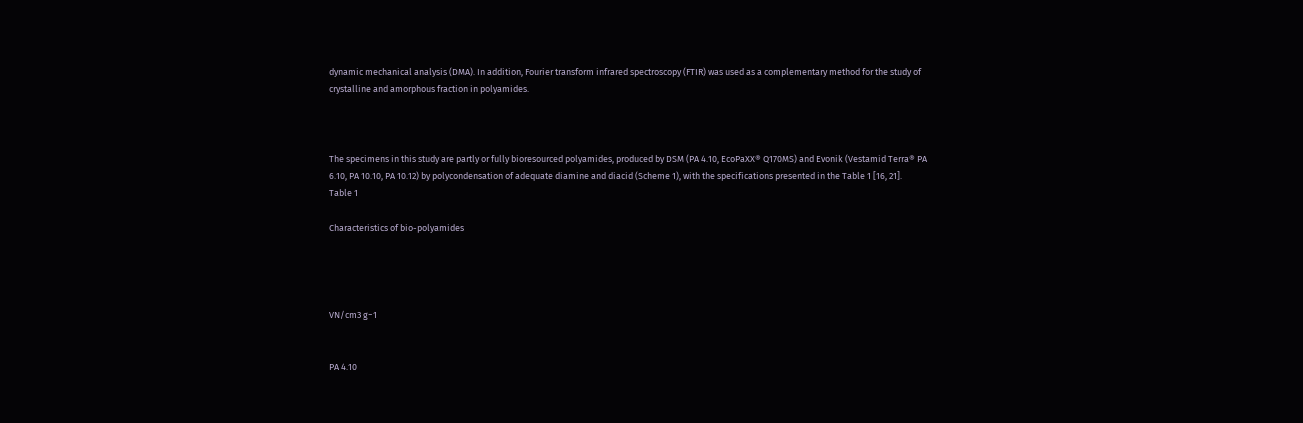dynamic mechanical analysis (DMA). In addition, Fourier transform infrared spectroscopy (FTIR) was used as a complementary method for the study of crystalline and amorphous fraction in polyamides.



The specimens in this study are partly or fully bioresourced polyamides, produced by DSM (PA 4.10, EcoPaXX® Q170MS) and Evonik (Vestamid Terra® PA 6.10, PA 10.10, PA 10.12) by polycondensation of adequate diamine and diacid (Scheme 1), with the specifications presented in the Table 1 [16, 21].
Table 1

Characteristics of bio-polyamides




VN/cm3 g−1


PA 4.10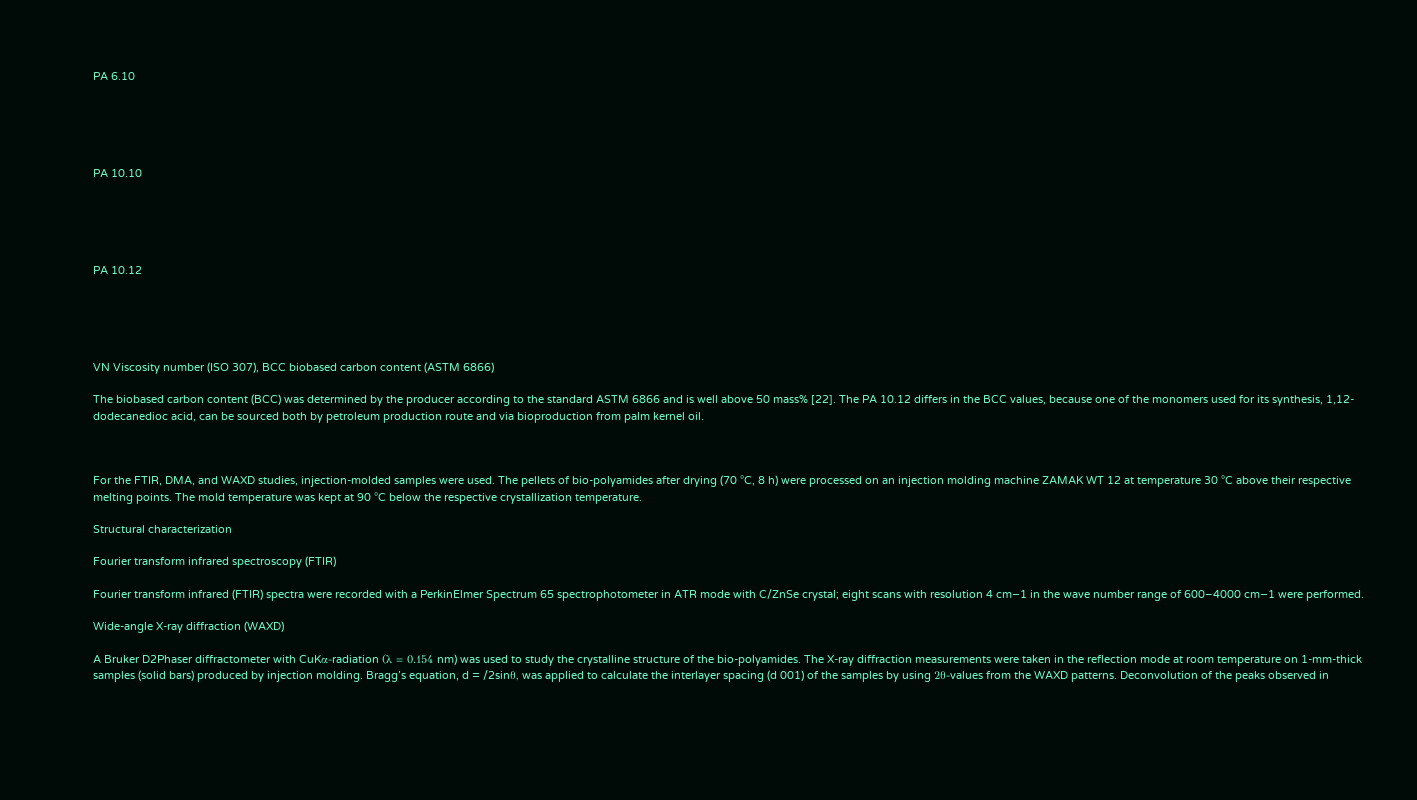PA 6.10





PA 10.10





PA 10.12





VN Viscosity number (ISO 307), BCC biobased carbon content (ASTM 6866)

The biobased carbon content (BCC) was determined by the producer according to the standard ASTM 6866 and is well above 50 mass% [22]. The PA 10.12 differs in the BCC values, because one of the monomers used for its synthesis, 1,12-dodecanedioc acid, can be sourced both by petroleum production route and via bioproduction from palm kernel oil.



For the FTIR, DMA, and WAXD studies, injection-molded samples were used. The pellets of bio-polyamides after drying (70 °C, 8 h) were processed on an injection molding machine ZAMAK WT 12 at temperature 30 °C above their respective melting points. The mold temperature was kept at 90 °C below the respective crystallization temperature.

Structural characterization

Fourier transform infrared spectroscopy (FTIR)

Fourier transform infrared (FTIR) spectra were recorded with a PerkinElmer Spectrum 65 spectrophotometer in ATR mode with C/ZnSe crystal; eight scans with resolution 4 cm−1 in the wave number range of 600–4000 cm−1 were performed.

Wide-angle X-ray diffraction (WAXD)

A Bruker D2Phaser diffractometer with CuKα-radiation (λ = 0.154 nm) was used to study the crystalline structure of the bio-polyamides. The X-ray diffraction measurements were taken in the reflection mode at room temperature on 1-mm-thick samples (solid bars) produced by injection molding. Bragg’s equation, d = /2sinθ, was applied to calculate the interlayer spacing (d 001) of the samples by using 2θ-values from the WAXD patterns. Deconvolution of the peaks observed in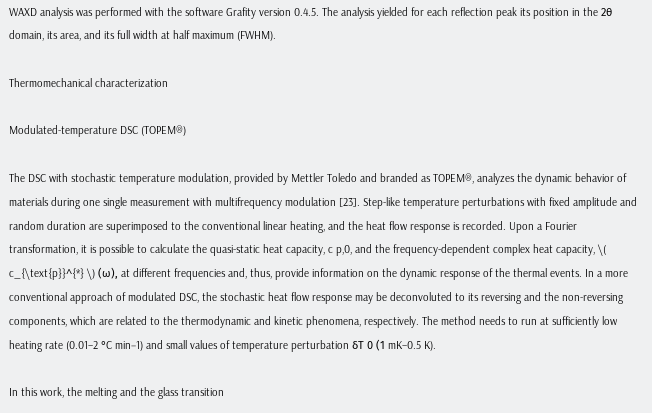WAXD analysis was performed with the software Grafity version 0.4.5. The analysis yielded for each reflection peak its position in the 2θ domain, its area, and its full width at half maximum (FWHM).

Thermomechanical characterization

Modulated-temperature DSC (TOPEM®)

The DSC with stochastic temperature modulation, provided by Mettler Toledo and branded as TOPEM®, analyzes the dynamic behavior of materials during one single measurement with multifrequency modulation [23]. Step-like temperature perturbations with fixed amplitude and random duration are superimposed to the conventional linear heating, and the heat flow response is recorded. Upon a Fourier transformation, it is possible to calculate the quasi-static heat capacity, c p,0, and the frequency-dependent complex heat capacity, \( c_{\text{p}}^{*} \) (ω), at different frequencies and, thus, provide information on the dynamic response of the thermal events. In a more conventional approach of modulated DSC, the stochastic heat flow response may be deconvoluted to its reversing and the non-reversing components, which are related to the thermodynamic and kinetic phenomena, respectively. The method needs to run at sufficiently low heating rate (0.01–2 °C min−1) and small values of temperature perturbation δT 0 (1 mK–0.5 K).

In this work, the melting and the glass transition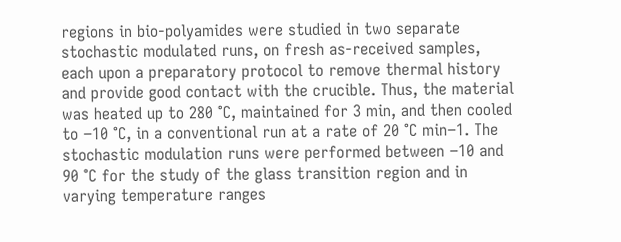regions in bio-polyamides were studied in two separate stochastic modulated runs, on fresh as-received samples, each upon a preparatory protocol to remove thermal history and provide good contact with the crucible. Thus, the material was heated up to 280 °C, maintained for 3 min, and then cooled to −10 °C, in a conventional run at a rate of 20 °C min−1. The stochastic modulation runs were performed between −10 and 90 °C for the study of the glass transition region and in varying temperature ranges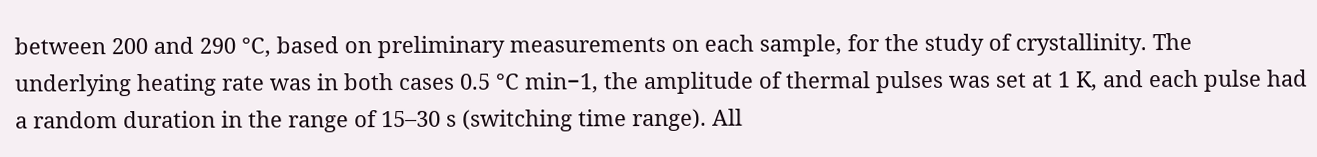between 200 and 290 °C, based on preliminary measurements on each sample, for the study of crystallinity. The underlying heating rate was in both cases 0.5 °C min−1, the amplitude of thermal pulses was set at 1 K, and each pulse had a random duration in the range of 15–30 s (switching time range). All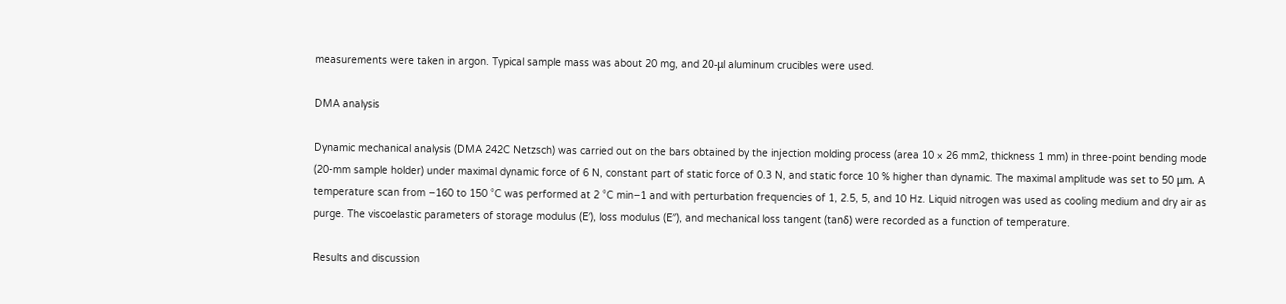measurements were taken in argon. Typical sample mass was about 20 mg, and 20-μl aluminum crucibles were used.

DMA analysis

Dynamic mechanical analysis (DMA 242C Netzsch) was carried out on the bars obtained by the injection molding process (area 10 × 26 mm2, thickness 1 mm) in three-point bending mode (20-mm sample holder) under maximal dynamic force of 6 N, constant part of static force of 0.3 N, and static force 10 % higher than dynamic. The maximal amplitude was set to 50 μm. A temperature scan from −160 to 150 °C was performed at 2 °C min−1 and with perturbation frequencies of 1, 2.5, 5, and 10 Hz. Liquid nitrogen was used as cooling medium and dry air as purge. The viscoelastic parameters of storage modulus (E′), loss modulus (E″), and mechanical loss tangent (tanδ) were recorded as a function of temperature.

Results and discussion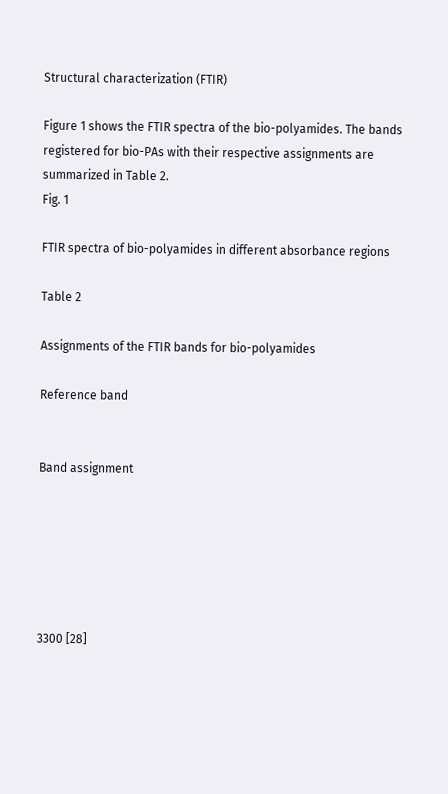Structural characterization (FTIR)

Figure 1 shows the FTIR spectra of the bio-polyamides. The bands registered for bio-PAs with their respective assignments are summarized in Table 2.
Fig. 1

FTIR spectra of bio-polyamides in different absorbance regions

Table 2

Assignments of the FTIR bands for bio-polyamides

Reference band


Band assignment






3300 [28]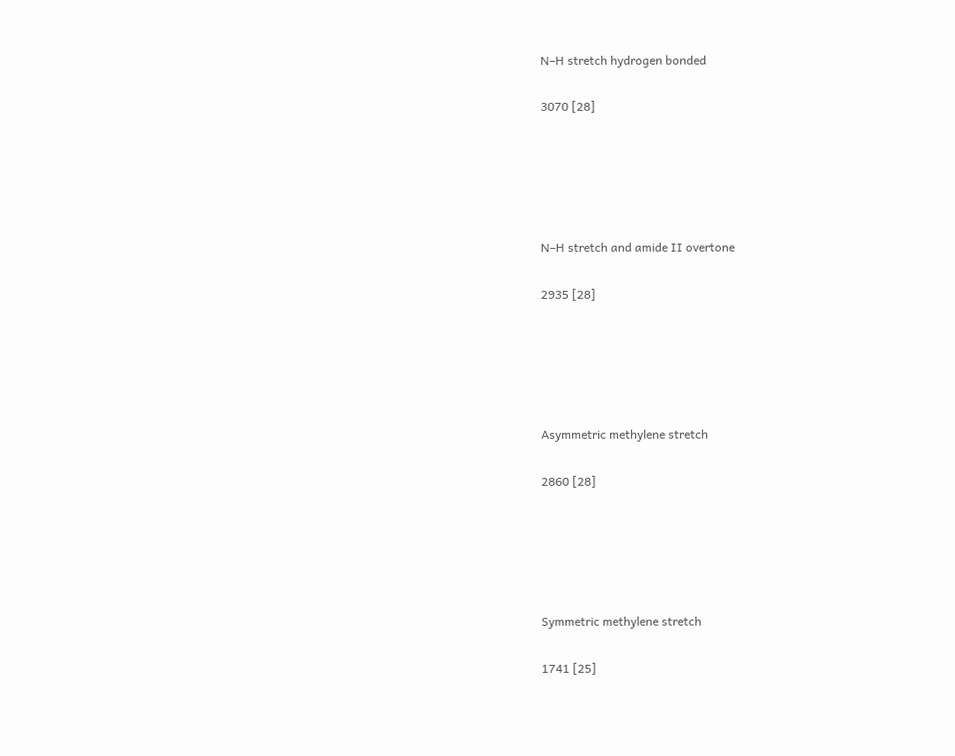N–H stretch hydrogen bonded

3070 [28]





N–H stretch and amide II overtone

2935 [28]





Asymmetric methylene stretch

2860 [28]





Symmetric methylene stretch

1741 [25]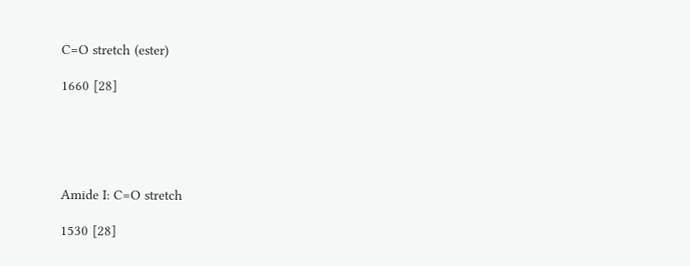C=O stretch (ester)

1660 [28]





Amide I: C=O stretch

1530 [28]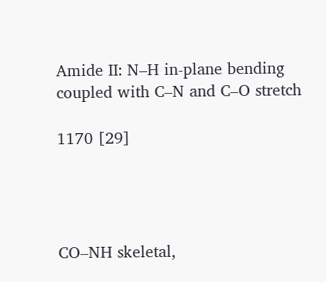Amide II: N–H in-plane bending coupled with C–N and C–O stretch

1170 [29]




CO–NH skeletal,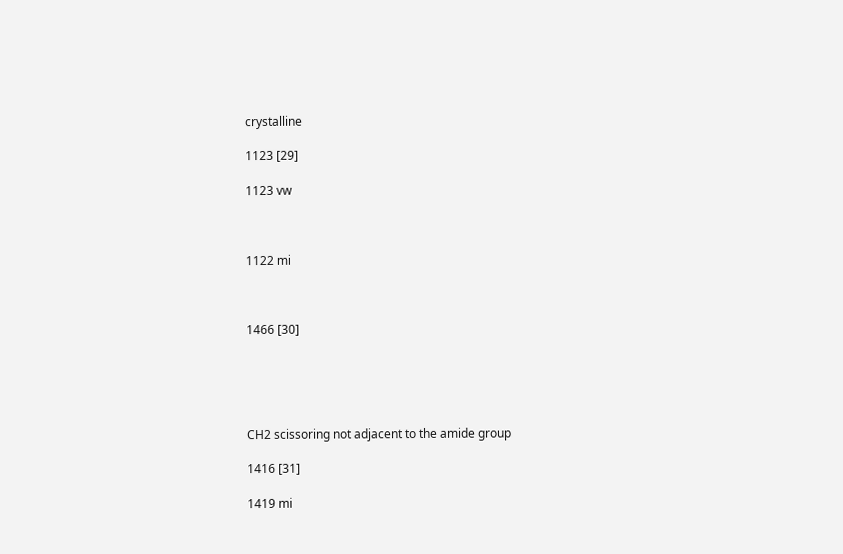crystalline

1123 [29]

1123 vw



1122 mi



1466 [30]





CH2 scissoring not adjacent to the amide group

1416 [31]

1419 mi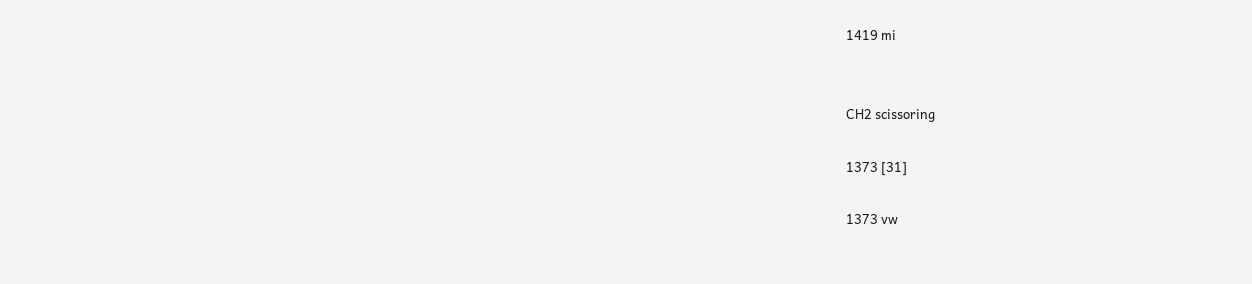1419 mi


CH2 scissoring

1373 [31]

1373 vw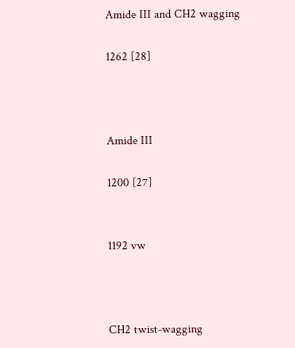Amide III and CH2 wagging

1262 [28]



Amide III

1200 [27]


1192 vw



CH2 twist-wagging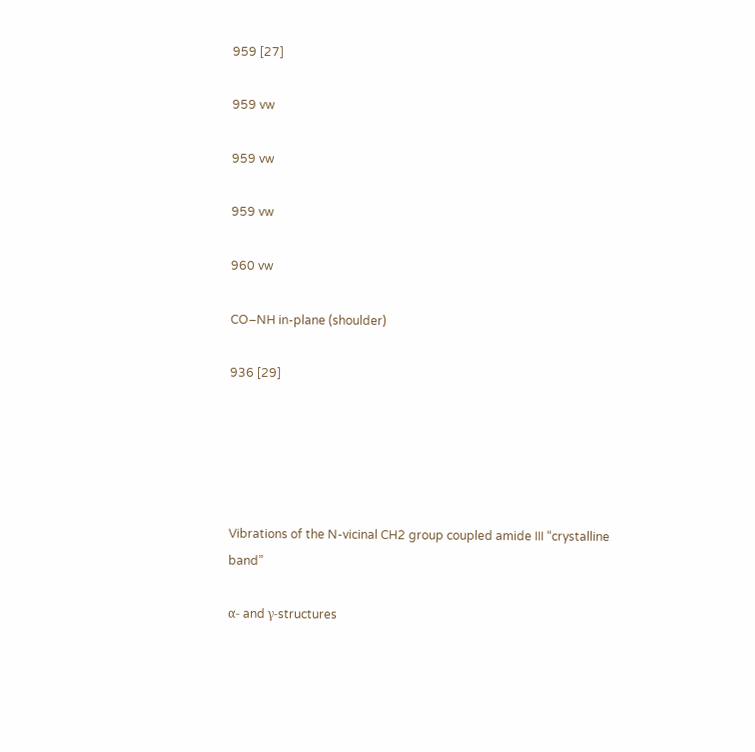959 [27]

959 vw

959 vw

959 vw

960 vw

CO–NH in-plane (shoulder)

936 [29]





Vibrations of the N-vicinal CH2 group coupled amide III “crystalline band”

α- and γ-structures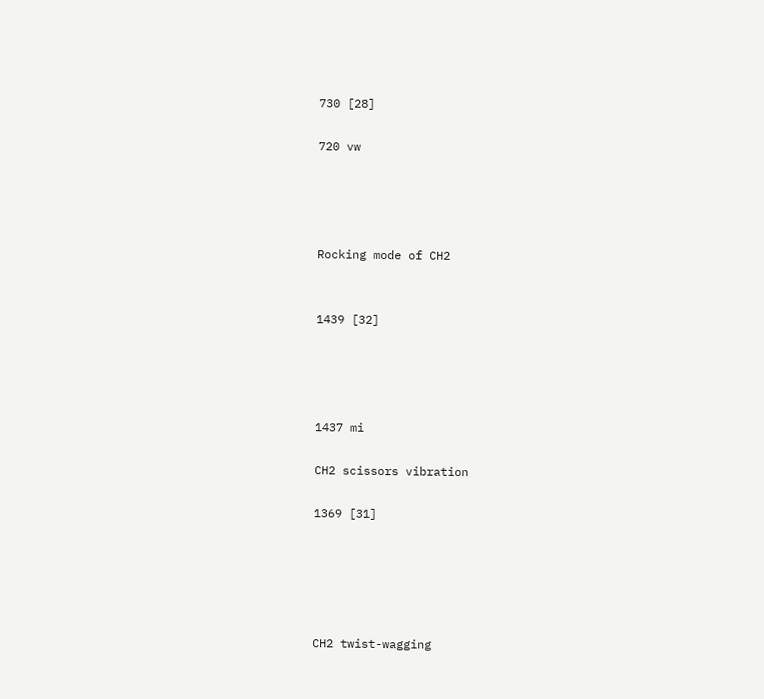730 [28]

720 vw




Rocking mode of CH2


1439 [32]




1437 mi

CH2 scissors vibration

1369 [31]





CH2 twist-wagging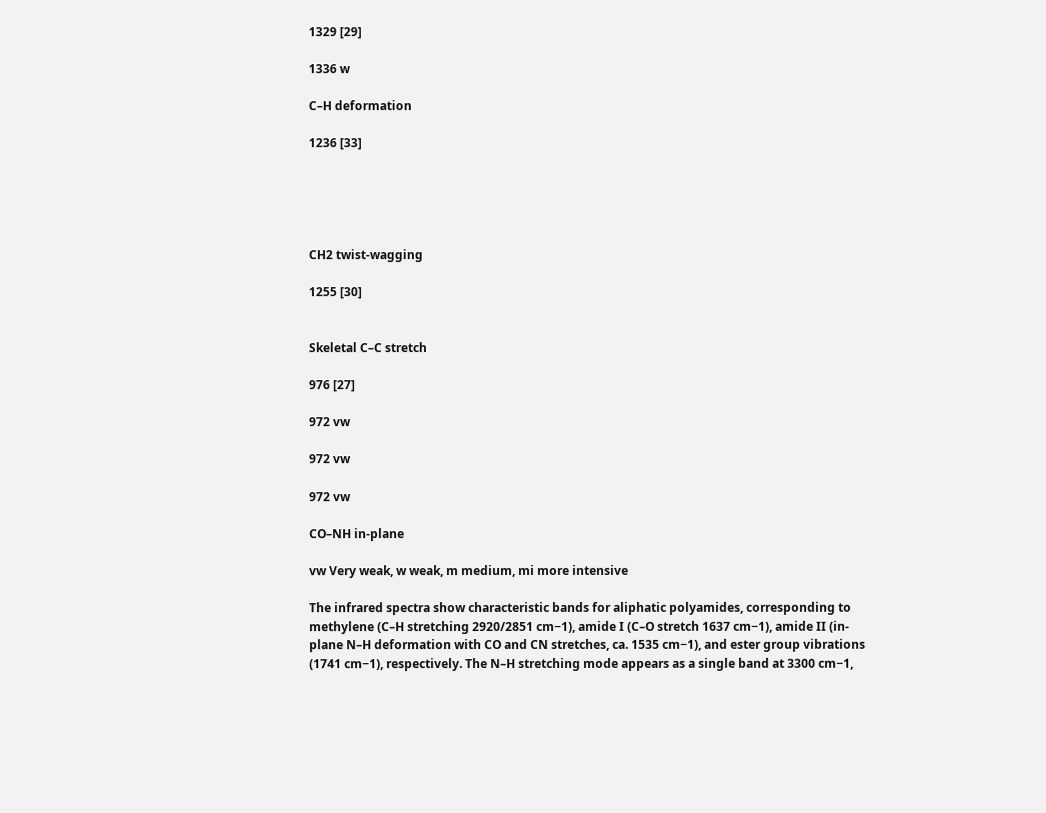1329 [29]

1336 w

C–H deformation

1236 [33]





CH2 twist-wagging

1255 [30]


Skeletal C–C stretch

976 [27]

972 vw

972 vw

972 vw

CO–NH in-plane

vw Very weak, w weak, m medium, mi more intensive

The infrared spectra show characteristic bands for aliphatic polyamides, corresponding to methylene (C–H stretching 2920/2851 cm−1), amide I (C–O stretch 1637 cm−1), amide II (in-plane N–H deformation with CO and CN stretches, ca. 1535 cm−1), and ester group vibrations (1741 cm−1), respectively. The N–H stretching mode appears as a single band at 3300 cm−1,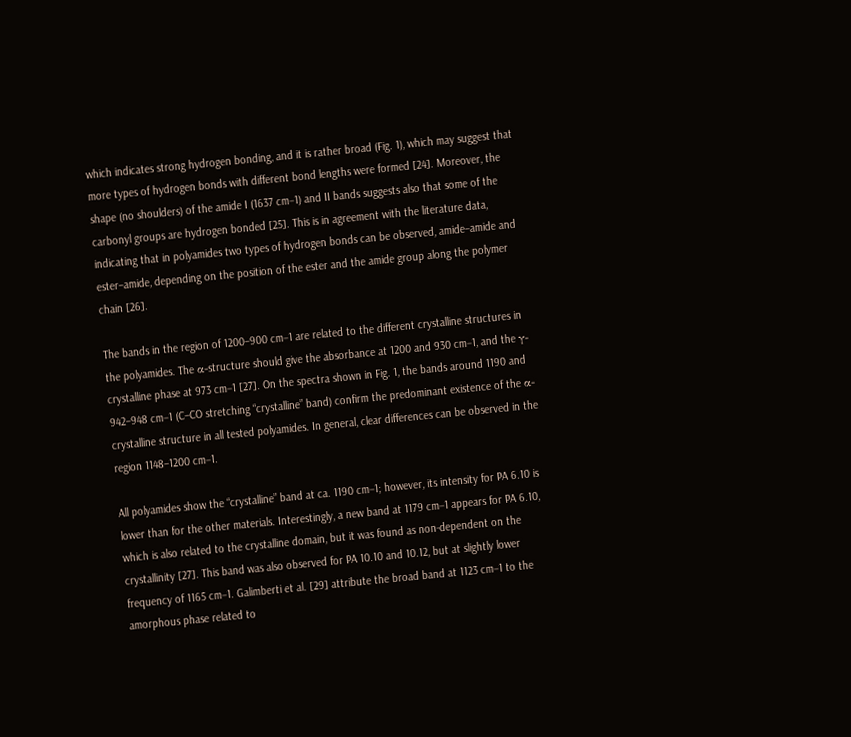which indicates strong hydrogen bonding, and it is rather broad (Fig. 1), which may suggest that more types of hydrogen bonds with different bond lengths were formed [24]. Moreover, the shape (no shoulders) of the amide I (1637 cm−1) and II bands suggests also that some of the carbonyl groups are hydrogen bonded [25]. This is in agreement with the literature data, indicating that in polyamides two types of hydrogen bonds can be observed, amide–amide and ester–amide, depending on the position of the ester and the amide group along the polymer chain [26].

The bands in the region of 1200–900 cm−1 are related to the different crystalline structures in the polyamides. The α-structure should give the absorbance at 1200 and 930 cm−1, and the γ-crystalline phase at 973 cm−1 [27]. On the spectra shown in Fig. 1, the bands around 1190 and 942–948 cm−1 (C–CO stretching “crystalline” band) confirm the predominant existence of the α-crystalline structure in all tested polyamides. In general, clear differences can be observed in the region 1148–1200 cm−1.

All polyamides show the “crystalline” band at ca. 1190 cm−1; however, its intensity for PA 6.10 is lower than for the other materials. Interestingly, a new band at 1179 cm−1 appears for PA 6.10, which is also related to the crystalline domain, but it was found as non-dependent on the crystallinity [27]. This band was also observed for PA 10.10 and 10.12, but at slightly lower frequency of 1165 cm−1. Galimberti et al. [29] attribute the broad band at 1123 cm−1 to the amorphous phase related to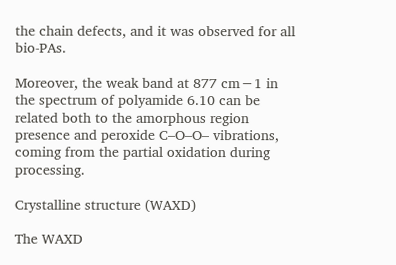the chain defects, and it was observed for all bio-PAs.

Moreover, the weak band at 877 cm−1 in the spectrum of polyamide 6.10 can be related both to the amorphous region presence and peroxide C–O–O– vibrations, coming from the partial oxidation during processing.

Crystalline structure (WAXD)

The WAXD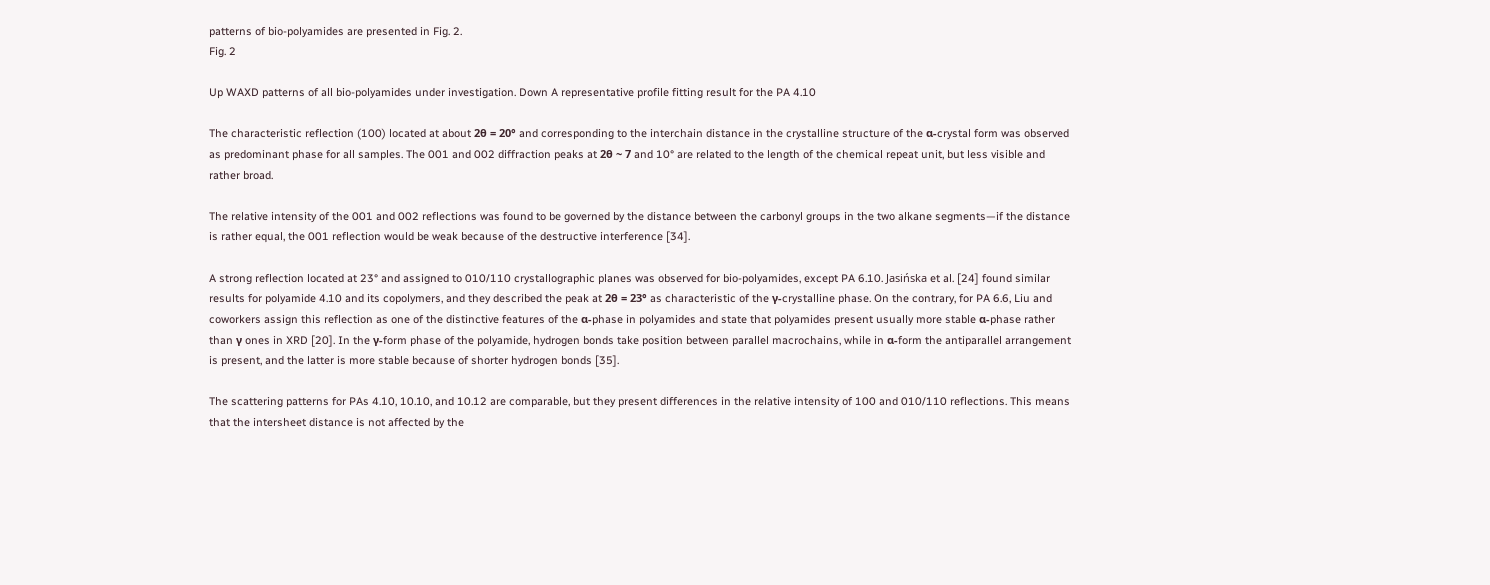patterns of bio-polyamides are presented in Fig. 2.
Fig. 2

Up WAXD patterns of all bio-polyamides under investigation. Down A representative profile fitting result for the PA 4.10

The characteristic reflection (100) located at about 2θ = 20° and corresponding to the interchain distance in the crystalline structure of the α-crystal form was observed as predominant phase for all samples. The 001 and 002 diffraction peaks at 2θ ~ 7 and 10° are related to the length of the chemical repeat unit, but less visible and rather broad.

The relative intensity of the 001 and 002 reflections was found to be governed by the distance between the carbonyl groups in the two alkane segments—if the distance is rather equal, the 001 reflection would be weak because of the destructive interference [34].

A strong reflection located at 23° and assigned to 010/110 crystallographic planes was observed for bio-polyamides, except PA 6.10. Jasińska et al. [24] found similar results for polyamide 4.10 and its copolymers, and they described the peak at 2θ = 23° as characteristic of the γ-crystalline phase. On the contrary, for PA 6.6, Liu and coworkers assign this reflection as one of the distinctive features of the α-phase in polyamides and state that polyamides present usually more stable α-phase rather than γ ones in XRD [20]. In the γ-form phase of the polyamide, hydrogen bonds take position between parallel macrochains, while in α-form the antiparallel arrangement is present, and the latter is more stable because of shorter hydrogen bonds [35].

The scattering patterns for PAs 4.10, 10.10, and 10.12 are comparable, but they present differences in the relative intensity of 100 and 010/110 reflections. This means that the intersheet distance is not affected by the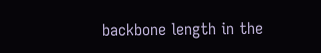backbone length in the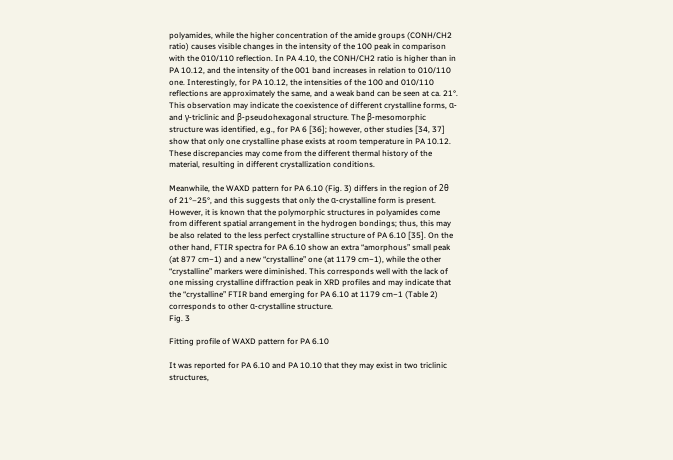polyamides, while the higher concentration of the amide groups (CONH/CH2 ratio) causes visible changes in the intensity of the 100 peak in comparison with the 010/110 reflection. In PA 4.10, the CONH/CH2 ratio is higher than in PA 10.12, and the intensity of the 001 band increases in relation to 010/110 one. Interestingly, for PA 10.12, the intensities of the 100 and 010/110 reflections are approximately the same, and a weak band can be seen at ca. 21°. This observation may indicate the coexistence of different crystalline forms, α- and γ-triclinic and β-pseudohexagonal structure. The β-mesomorphic structure was identified, e.g., for PA 6 [36]; however, other studies [34, 37] show that only one crystalline phase exists at room temperature in PA 10.12. These discrepancies may come from the different thermal history of the material, resulting in different crystallization conditions.

Meanwhile, the WAXD pattern for PA 6.10 (Fig. 3) differs in the region of 2θ of 21°–25°, and this suggests that only the α-crystalline form is present. However, it is known that the polymorphic structures in polyamides come from different spatial arrangement in the hydrogen bondings; thus, this may be also related to the less perfect crystalline structure of PA 6.10 [35]. On the other hand, FTIR spectra for PA 6.10 show an extra “amorphous” small peak (at 877 cm−1) and a new “crystalline” one (at 1179 cm−1), while the other “crystalline” markers were diminished. This corresponds well with the lack of one missing crystalline diffraction peak in XRD profiles and may indicate that the “crystalline” FTIR band emerging for PA 6.10 at 1179 cm−1 (Table 2) corresponds to other α-crystalline structure.
Fig. 3

Fitting profile of WAXD pattern for PA 6.10

It was reported for PA 6.10 and PA 10.10 that they may exist in two triclinic structures,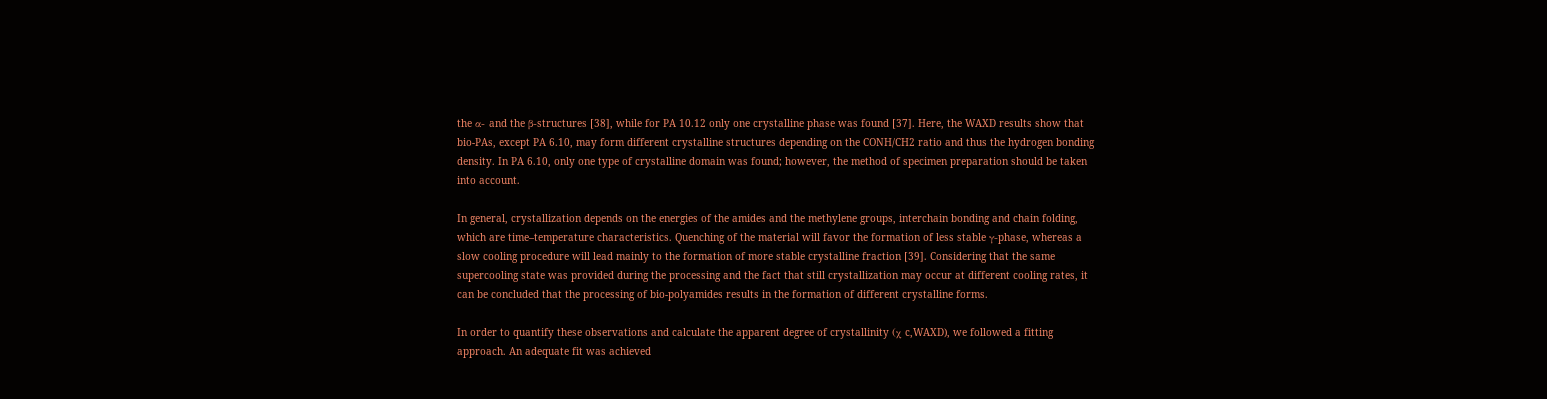the α- and the β-structures [38], while for PA 10.12 only one crystalline phase was found [37]. Here, the WAXD results show that bio-PAs, except PA 6.10, may form different crystalline structures depending on the CONH/CH2 ratio and thus the hydrogen bonding density. In PA 6.10, only one type of crystalline domain was found; however, the method of specimen preparation should be taken into account.

In general, crystallization depends on the energies of the amides and the methylene groups, interchain bonding and chain folding, which are time–temperature characteristics. Quenching of the material will favor the formation of less stable γ-phase, whereas a slow cooling procedure will lead mainly to the formation of more stable crystalline fraction [39]. Considering that the same supercooling state was provided during the processing and the fact that still crystallization may occur at different cooling rates, it can be concluded that the processing of bio-polyamides results in the formation of different crystalline forms.

In order to quantify these observations and calculate the apparent degree of crystallinity (χ c,WAXD), we followed a fitting approach. An adequate fit was achieved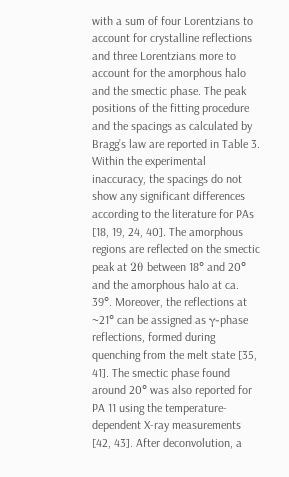with a sum of four Lorentzians to account for crystalline reflections and three Lorentzians more to account for the amorphous halo and the smectic phase. The peak positions of the fitting procedure and the spacings as calculated by Bragg’s law are reported in Table 3. Within the experimental inaccuracy, the spacings do not show any significant differences according to the literature for PAs [18, 19, 24, 40]. The amorphous regions are reflected on the smectic peak at 2θ between 18° and 20° and the amorphous halo at ca. 39°. Moreover, the reflections at ~21° can be assigned as γ-phase reflections, formed during quenching from the melt state [35, 41]. The smectic phase found around 20° was also reported for PA 11 using the temperature-dependent X-ray measurements [42, 43]. After deconvolution, a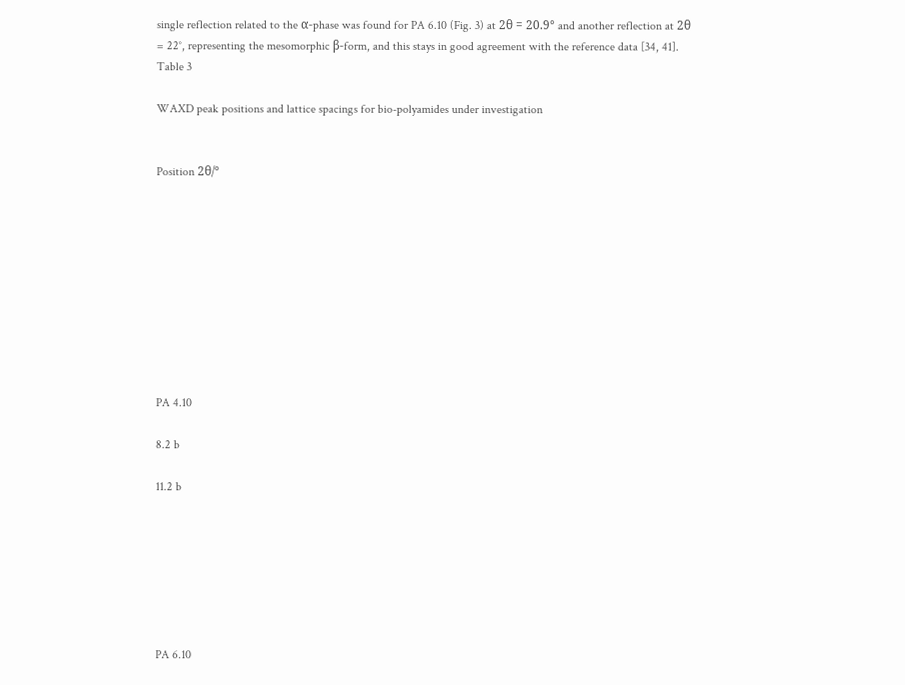single reflection related to the α-phase was found for PA 6.10 (Fig. 3) at 2θ = 20.9° and another reflection at 2θ = 22°, representing the mesomorphic β-form, and this stays in good agreement with the reference data [34, 41].
Table 3

WAXD peak positions and lattice spacings for bio-polyamides under investigation


Position 2θ/°










PA 4.10

8.2 b

11.2 b







PA 6.10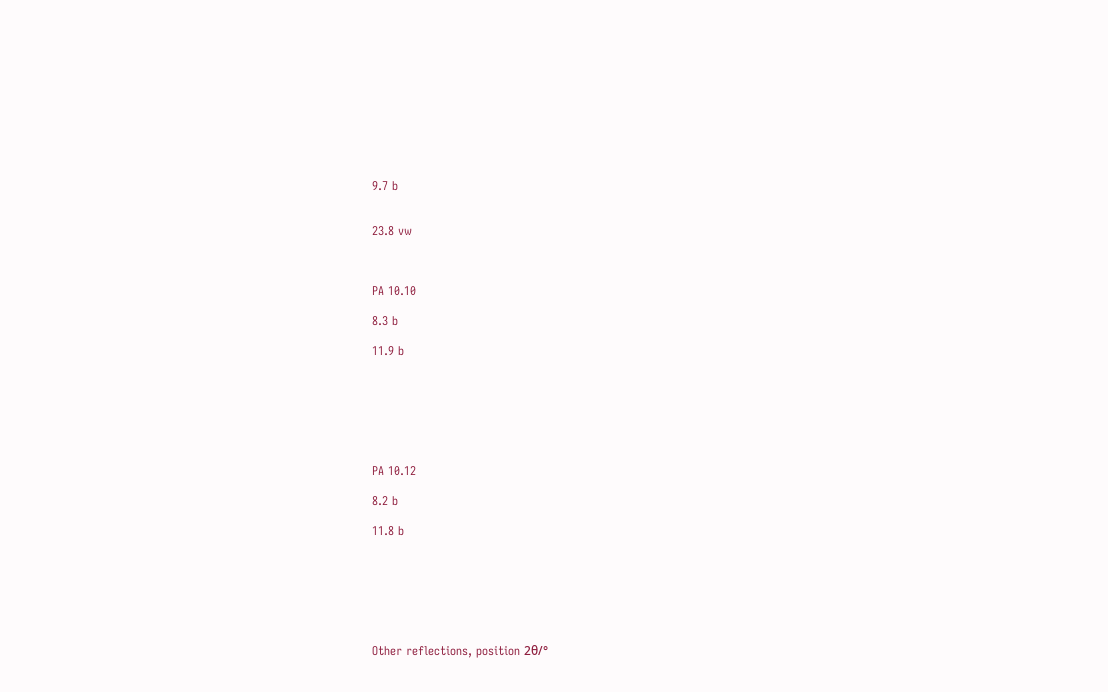9.7 b


23.8 vw



PA 10.10

8.3 b

11.9 b







PA 10.12

8.2 b

11.8 b







Other reflections, position 2θ/°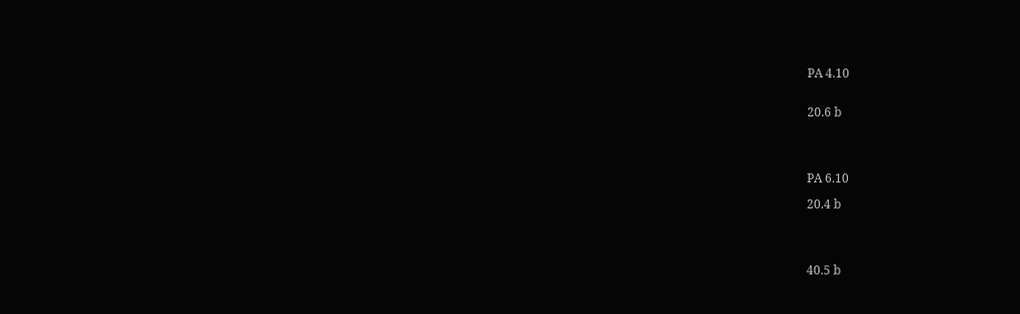PA 4.10


20.6 b




PA 6.10

20.4 b




40.5 b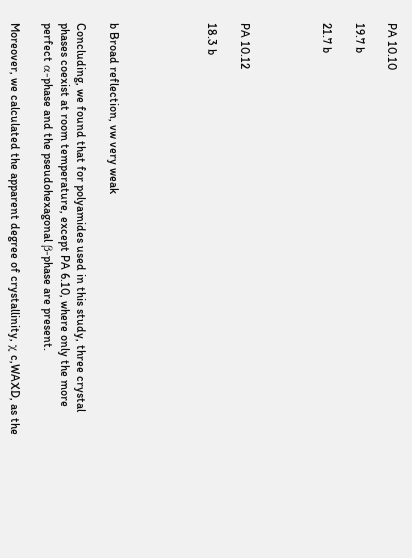PA 10.10

19.7 b

21.7 b




PA 10.12

18.3 b





b Broad reflection, vw very weak

Concluding, we found that for polyamides used in this study, three crystal phases coexist at room temperature, except PA 6.10, where only the more perfect α-phase and the pseudohexagonal β-phase are present.

Moreover, we calculated the apparent degree of crystallinity, χ c,WAXD, as the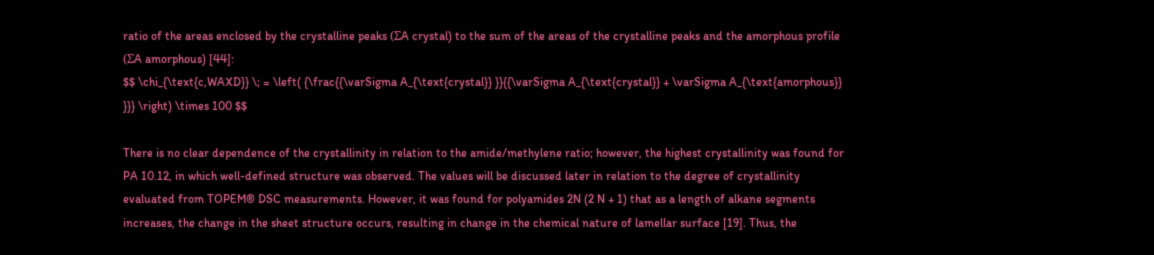ratio of the areas enclosed by the crystalline peaks (ΣA crystal) to the sum of the areas of the crystalline peaks and the amorphous profile (ΣA amorphous) [44]:
$$ \chi_{\text{c,WAXD}} \; = \left( {\frac{{\varSigma A_{\text{crystal}} }}{{\varSigma A_{\text{crystal}} + \varSigma A_{\text{amorphous}} }}} \right) \times 100 $$

There is no clear dependence of the crystallinity in relation to the amide/methylene ratio; however, the highest crystallinity was found for PA 10.12, in which well-defined structure was observed. The values will be discussed later in relation to the degree of crystallinity evaluated from TOPEM® DSC measurements. However, it was found for polyamides 2N (2 N + 1) that as a length of alkane segments increases, the change in the sheet structure occurs, resulting in change in the chemical nature of lamellar surface [19]. Thus, the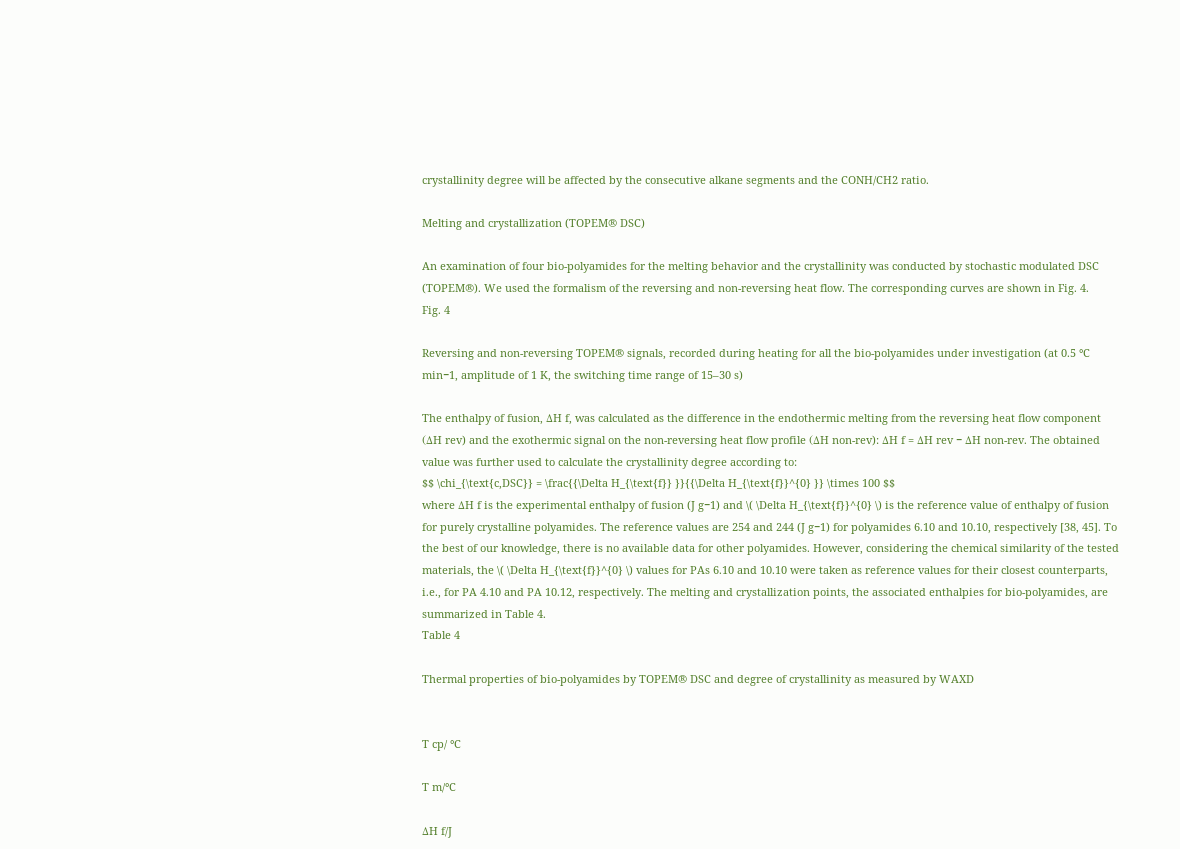crystallinity degree will be affected by the consecutive alkane segments and the CONH/CH2 ratio.

Melting and crystallization (TOPEM® DSC)

An examination of four bio-polyamides for the melting behavior and the crystallinity was conducted by stochastic modulated DSC (TOPEM®). We used the formalism of the reversing and non-reversing heat flow. The corresponding curves are shown in Fig. 4.
Fig. 4

Reversing and non-reversing TOPEM® signals, recorded during heating for all the bio-polyamides under investigation (at 0.5 °C min−1, amplitude of 1 K, the switching time range of 15–30 s)

The enthalpy of fusion, ΔH f, was calculated as the difference in the endothermic melting from the reversing heat flow component (ΔH rev) and the exothermic signal on the non-reversing heat flow profile (ΔH non-rev): ΔH f = ΔH rev − ΔH non-rev. The obtained value was further used to calculate the crystallinity degree according to:
$$ \chi_{\text{c,DSC}} = \frac{{\Delta H_{\text{f}} }}{{\Delta H_{\text{f}}^{0} }} \times 100 $$
where ΔH f is the experimental enthalpy of fusion (J g−1) and \( \Delta H_{\text{f}}^{0} \) is the reference value of enthalpy of fusion for purely crystalline polyamides. The reference values are 254 and 244 (J g−1) for polyamides 6.10 and 10.10, respectively [38, 45]. To the best of our knowledge, there is no available data for other polyamides. However, considering the chemical similarity of the tested materials, the \( \Delta H_{\text{f}}^{0} \) values for PAs 6.10 and 10.10 were taken as reference values for their closest counterparts, i.e., for PA 4.10 and PA 10.12, respectively. The melting and crystallization points, the associated enthalpies for bio-polyamides, are summarized in Table 4.
Table 4

Thermal properties of bio-polyamides by TOPEM® DSC and degree of crystallinity as measured by WAXD


T cp/ °C

T m/°C

ΔH f/J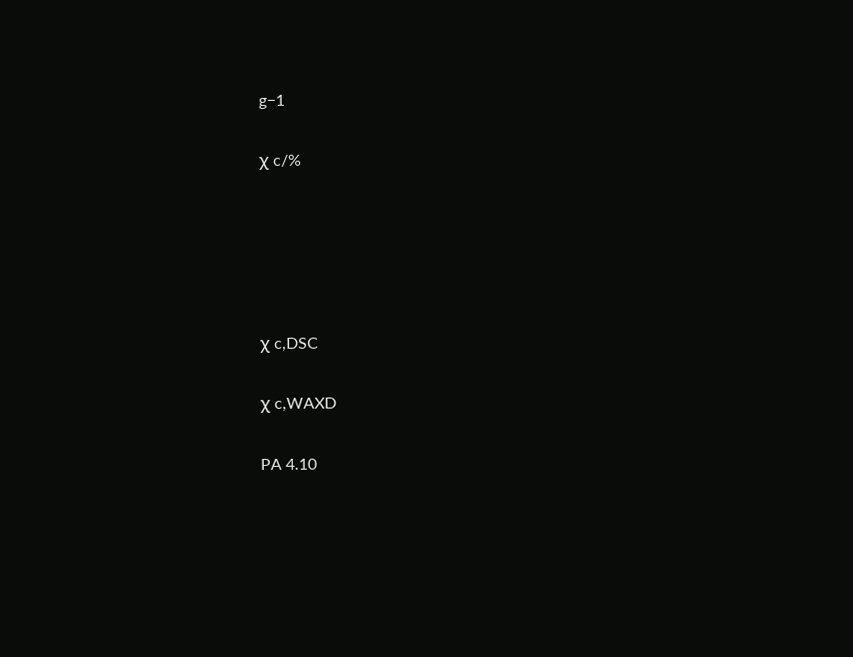g−1

χ c/%





χ c,DSC

χ c,WAXD

PA 4.10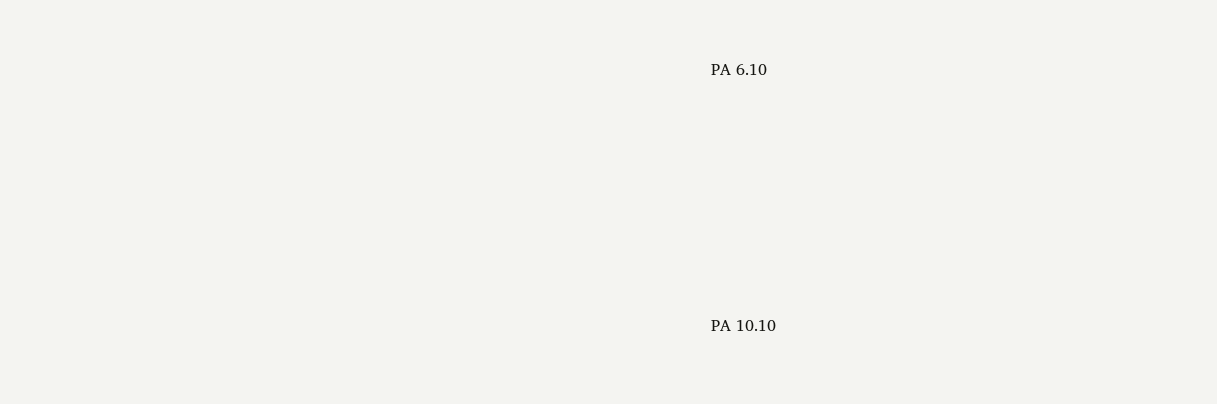PA 6.10







PA 10.10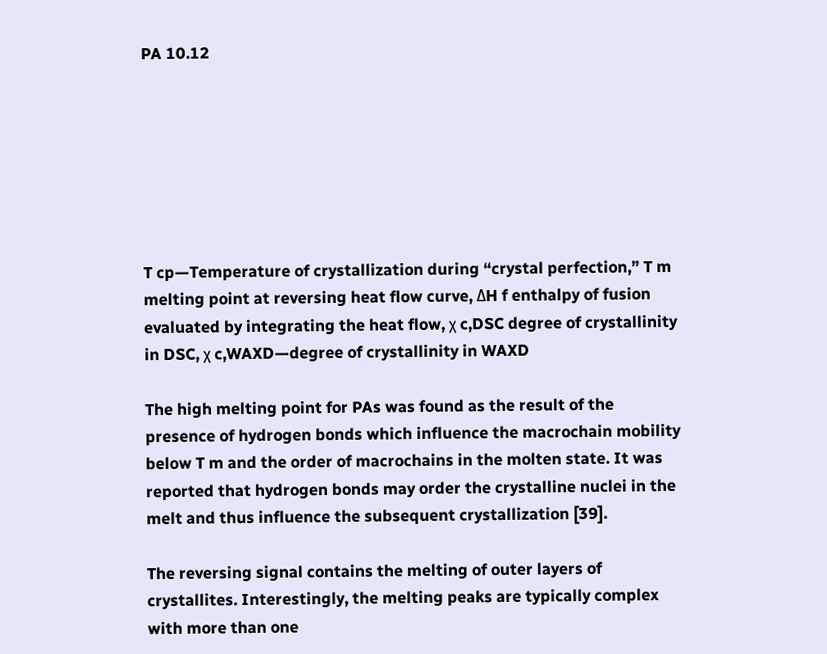PA 10.12







T cp—Temperature of crystallization during “crystal perfection,” T m melting point at reversing heat flow curve, ΔH f enthalpy of fusion evaluated by integrating the heat flow, χ c,DSC degree of crystallinity in DSC, χ c,WAXD—degree of crystallinity in WAXD

The high melting point for PAs was found as the result of the presence of hydrogen bonds which influence the macrochain mobility below T m and the order of macrochains in the molten state. It was reported that hydrogen bonds may order the crystalline nuclei in the melt and thus influence the subsequent crystallization [39].

The reversing signal contains the melting of outer layers of crystallites. Interestingly, the melting peaks are typically complex with more than one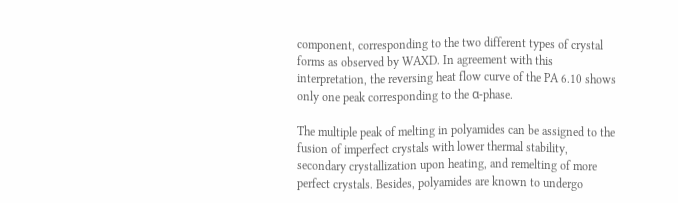component, corresponding to the two different types of crystal forms as observed by WAXD. In agreement with this interpretation, the reversing heat flow curve of the PA 6.10 shows only one peak corresponding to the α-phase.

The multiple peak of melting in polyamides can be assigned to the fusion of imperfect crystals with lower thermal stability, secondary crystallization upon heating, and remelting of more perfect crystals. Besides, polyamides are known to undergo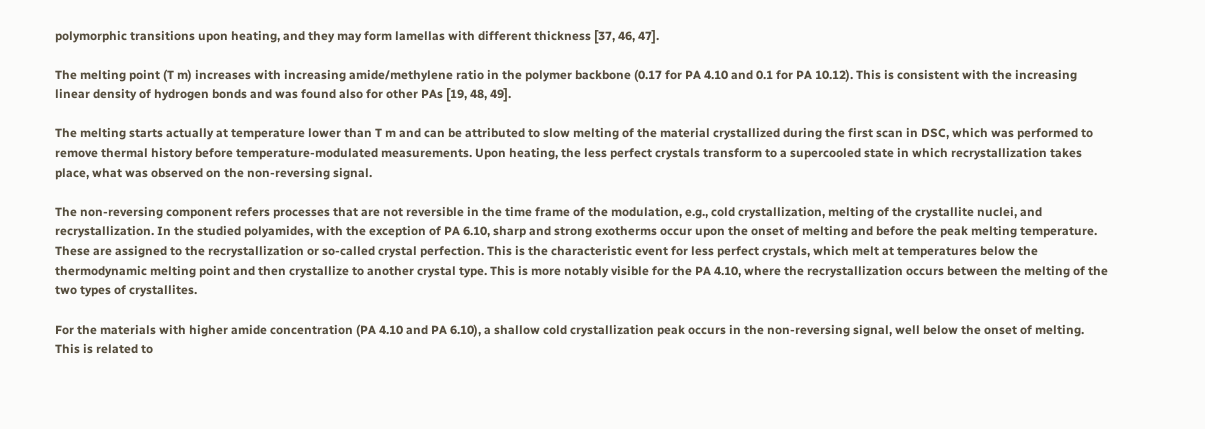polymorphic transitions upon heating, and they may form lamellas with different thickness [37, 46, 47].

The melting point (T m) increases with increasing amide/methylene ratio in the polymer backbone (0.17 for PA 4.10 and 0.1 for PA 10.12). This is consistent with the increasing linear density of hydrogen bonds and was found also for other PAs [19, 48, 49].

The melting starts actually at temperature lower than T m and can be attributed to slow melting of the material crystallized during the first scan in DSC, which was performed to remove thermal history before temperature-modulated measurements. Upon heating, the less perfect crystals transform to a supercooled state in which recrystallization takes place, what was observed on the non-reversing signal.

The non-reversing component refers processes that are not reversible in the time frame of the modulation, e.g., cold crystallization, melting of the crystallite nuclei, and recrystallization. In the studied polyamides, with the exception of PA 6.10, sharp and strong exotherms occur upon the onset of melting and before the peak melting temperature. These are assigned to the recrystallization or so-called crystal perfection. This is the characteristic event for less perfect crystals, which melt at temperatures below the thermodynamic melting point and then crystallize to another crystal type. This is more notably visible for the PA 4.10, where the recrystallization occurs between the melting of the two types of crystallites.

For the materials with higher amide concentration (PA 4.10 and PA 6.10), a shallow cold crystallization peak occurs in the non-reversing signal, well below the onset of melting. This is related to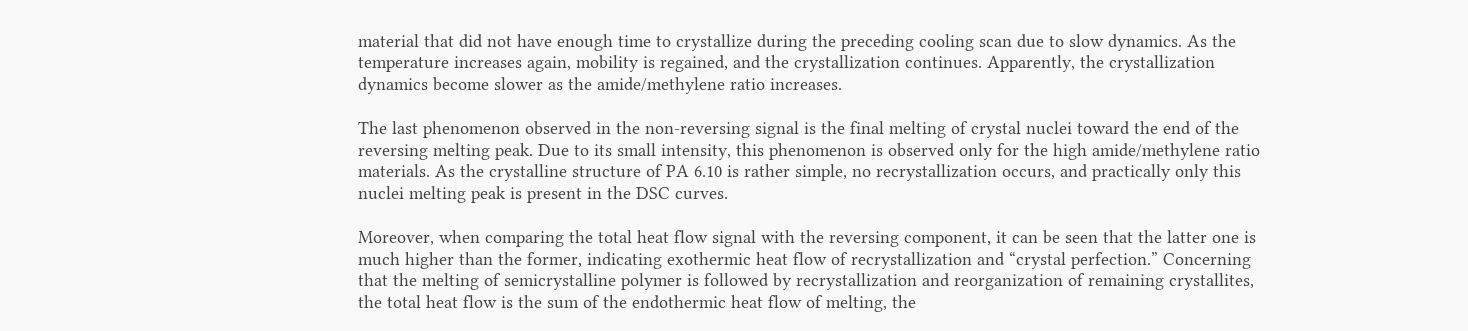material that did not have enough time to crystallize during the preceding cooling scan due to slow dynamics. As the temperature increases again, mobility is regained, and the crystallization continues. Apparently, the crystallization dynamics become slower as the amide/methylene ratio increases.

The last phenomenon observed in the non-reversing signal is the final melting of crystal nuclei toward the end of the reversing melting peak. Due to its small intensity, this phenomenon is observed only for the high amide/methylene ratio materials. As the crystalline structure of PA 6.10 is rather simple, no recrystallization occurs, and practically only this nuclei melting peak is present in the DSC curves.

Moreover, when comparing the total heat flow signal with the reversing component, it can be seen that the latter one is much higher than the former, indicating exothermic heat flow of recrystallization and “crystal perfection.” Concerning that the melting of semicrystalline polymer is followed by recrystallization and reorganization of remaining crystallites, the total heat flow is the sum of the endothermic heat flow of melting, the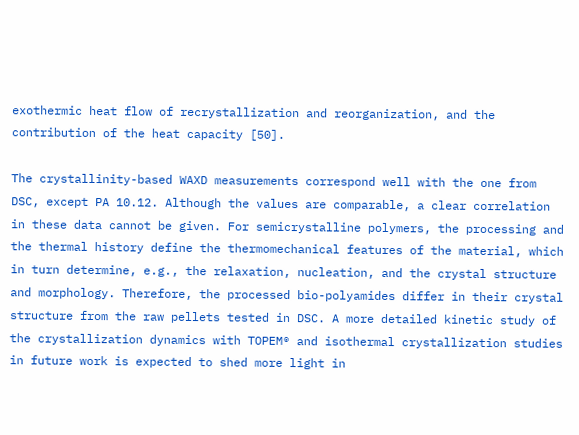exothermic heat flow of recrystallization and reorganization, and the contribution of the heat capacity [50].

The crystallinity-based WAXD measurements correspond well with the one from DSC, except PA 10.12. Although the values are comparable, a clear correlation in these data cannot be given. For semicrystalline polymers, the processing and the thermal history define the thermomechanical features of the material, which in turn determine, e.g., the relaxation, nucleation, and the crystal structure and morphology. Therefore, the processed bio-polyamides differ in their crystal structure from the raw pellets tested in DSC. A more detailed kinetic study of the crystallization dynamics with TOPEM® and isothermal crystallization studies in future work is expected to shed more light in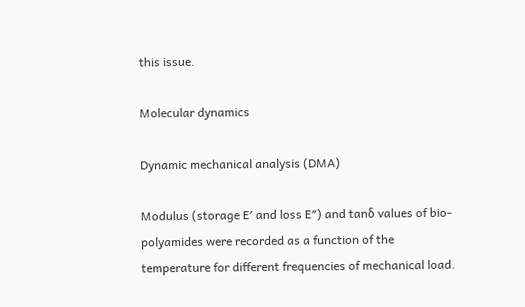this issue.

Molecular dynamics

Dynamic mechanical analysis (DMA)

Modulus (storage E′ and loss E″) and tanδ values of bio-polyamides were recorded as a function of the temperature for different frequencies of mechanical load.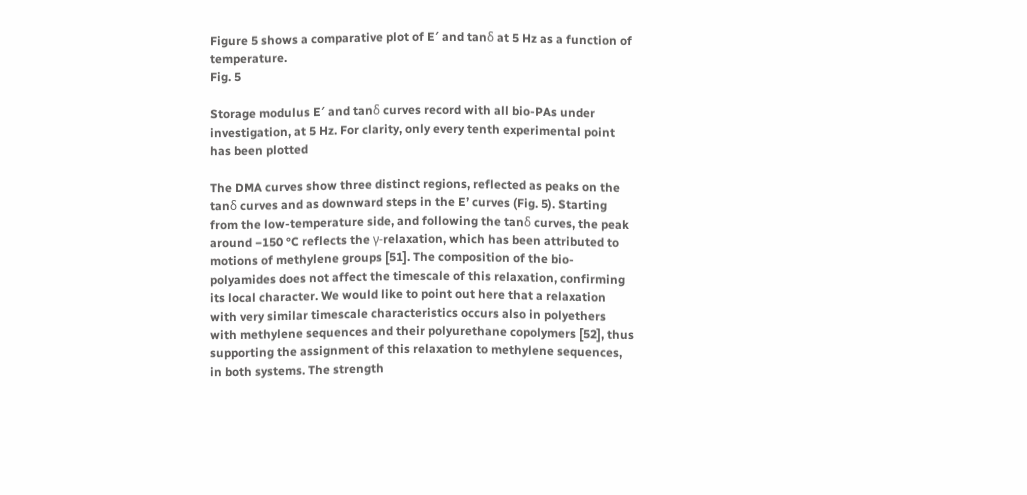Figure 5 shows a comparative plot of E′ and tanδ at 5 Hz as a function of temperature.
Fig. 5

Storage modulus E′ and tanδ curves record with all bio-PAs under investigation, at 5 Hz. For clarity, only every tenth experimental point has been plotted

The DMA curves show three distinct regions, reflected as peaks on the tanδ curves and as downward steps in the E’ curves (Fig. 5). Starting from the low-temperature side, and following the tanδ curves, the peak around −150 °C reflects the γ-relaxation, which has been attributed to motions of methylene groups [51]. The composition of the bio-polyamides does not affect the timescale of this relaxation, confirming its local character. We would like to point out here that a relaxation with very similar timescale characteristics occurs also in polyethers with methylene sequences and their polyurethane copolymers [52], thus supporting the assignment of this relaxation to methylene sequences, in both systems. The strength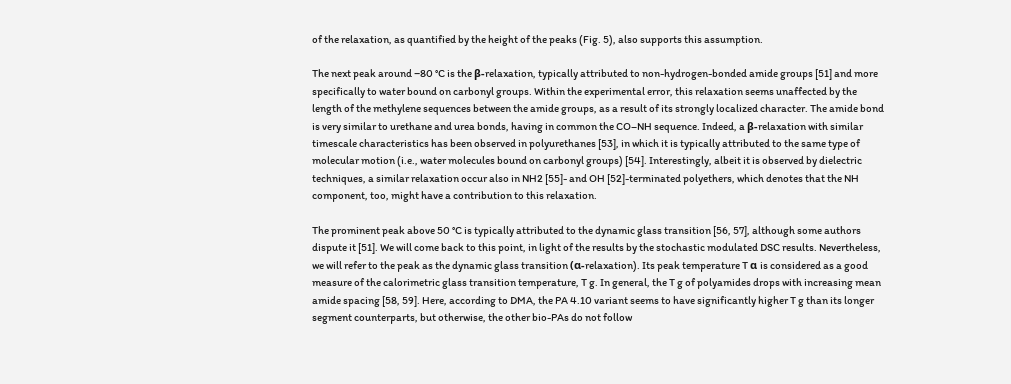of the relaxation, as quantified by the height of the peaks (Fig. 5), also supports this assumption.

The next peak around −80 °C is the β-relaxation, typically attributed to non-hydrogen-bonded amide groups [51] and more specifically to water bound on carbonyl groups. Within the experimental error, this relaxation seems unaffected by the length of the methylene sequences between the amide groups, as a result of its strongly localized character. The amide bond is very similar to urethane and urea bonds, having in common the CO–NH sequence. Indeed, a β-relaxation with similar timescale characteristics has been observed in polyurethanes [53], in which it is typically attributed to the same type of molecular motion (i.e., water molecules bound on carbonyl groups) [54]. Interestingly, albeit it is observed by dielectric techniques, a similar relaxation occur also in NH2 [55]- and OH [52]-terminated polyethers, which denotes that the NH component, too, might have a contribution to this relaxation.

The prominent peak above 50 °C is typically attributed to the dynamic glass transition [56, 57], although some authors dispute it [51]. We will come back to this point, in light of the results by the stochastic modulated DSC results. Nevertheless, we will refer to the peak as the dynamic glass transition (α-relaxation). Its peak temperature T α is considered as a good measure of the calorimetric glass transition temperature, T g. In general, the T g of polyamides drops with increasing mean amide spacing [58, 59]. Here, according to DMA, the PA 4.10 variant seems to have significantly higher T g than its longer segment counterparts, but otherwise, the other bio-PAs do not follow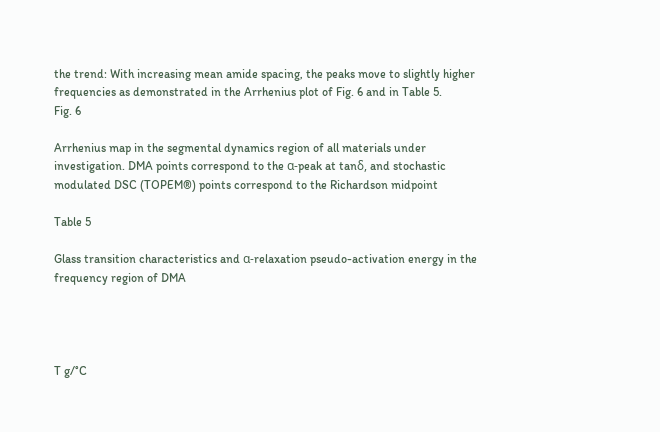the trend: With increasing mean amide spacing, the peaks move to slightly higher frequencies as demonstrated in the Arrhenius plot of Fig. 6 and in Table 5.
Fig. 6

Arrhenius map in the segmental dynamics region of all materials under investigation. DMA points correspond to the α-peak at tanδ, and stochastic modulated DSC (TOPEM®) points correspond to the Richardson midpoint

Table 5

Glass transition characteristics and α-relaxation pseudo-activation energy in the frequency region of DMA




T g/°C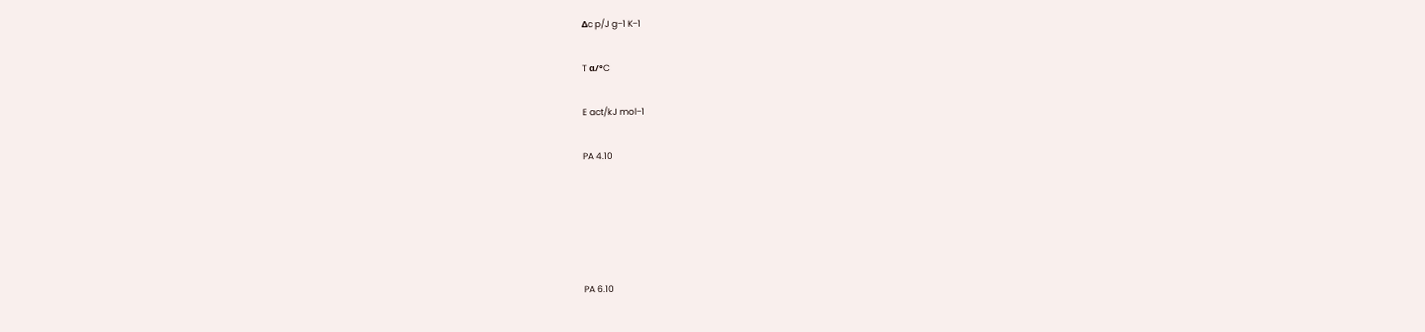Δc p/J g−1 K−1

T α/°C

E act/kJ mol−1

PA 4.10





PA 6.10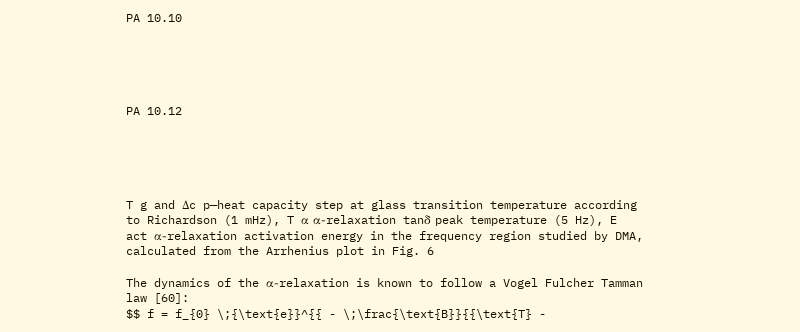PA 10.10





PA 10.12





T g and Δc p—heat capacity step at glass transition temperature according to Richardson (1 mHz), T α α-relaxation tanδ peak temperature (5 Hz), E act α-relaxation activation energy in the frequency region studied by DMA, calculated from the Arrhenius plot in Fig. 6

The dynamics of the α-relaxation is known to follow a Vogel Fulcher Tamman law [60]:
$$ f = f_{0} \;{\text{e}}^{{ - \;\frac{\text{B}}{{\text{T} -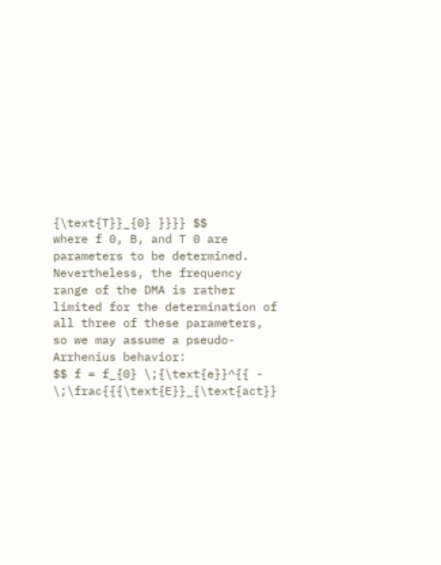{\text{T}}_{0} }}}} $$
where f 0, B, and T 0 are parameters to be determined. Nevertheless, the frequency range of the DMA is rather limited for the determination of all three of these parameters, so we may assume a pseudo-Arrhenius behavior:
$$ f = f_{0} \;{\text{e}}^{{ - \;\frac{{{\text{E}}_{\text{act}}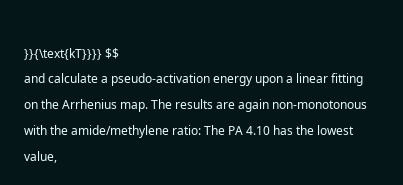}}{\text{kT}}}} $$
and calculate a pseudo-activation energy upon a linear fitting on the Arrhenius map. The results are again non-monotonous with the amide/methylene ratio: The PA 4.10 has the lowest value,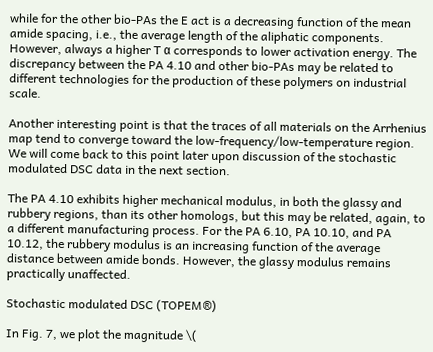while for the other bio-PAs the E act is a decreasing function of the mean amide spacing, i.e., the average length of the aliphatic components. However, always a higher T α corresponds to lower activation energy. The discrepancy between the PA 4.10 and other bio-PAs may be related to different technologies for the production of these polymers on industrial scale.

Another interesting point is that the traces of all materials on the Arrhenius map tend to converge toward the low-frequency/low-temperature region. We will come back to this point later upon discussion of the stochastic modulated DSC data in the next section.

The PA 4.10 exhibits higher mechanical modulus, in both the glassy and rubbery regions, than its other homologs, but this may be related, again, to a different manufacturing process. For the PA 6.10, PA 10.10, and PA 10.12, the rubbery modulus is an increasing function of the average distance between amide bonds. However, the glassy modulus remains practically unaffected.

Stochastic modulated DSC (TOPEM®)

In Fig. 7, we plot the magnitude \(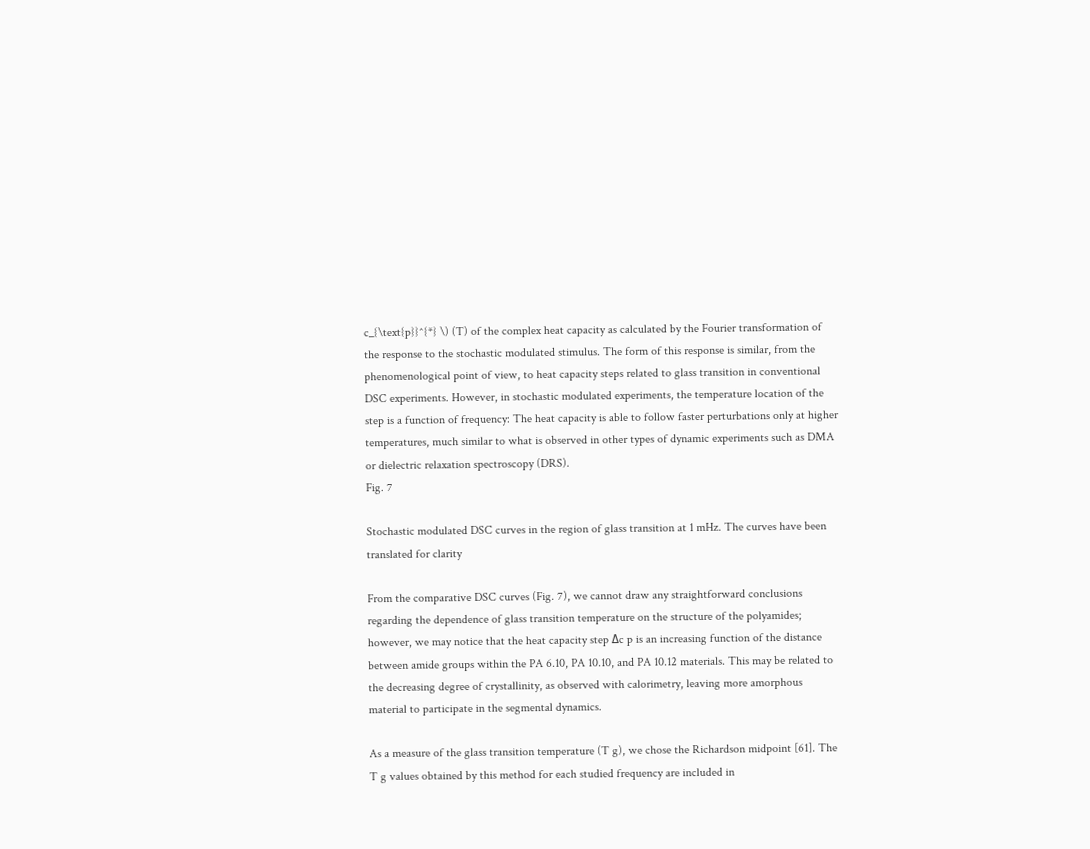c_{\text{p}}^{*} \) (T) of the complex heat capacity as calculated by the Fourier transformation of the response to the stochastic modulated stimulus. The form of this response is similar, from the phenomenological point of view, to heat capacity steps related to glass transition in conventional DSC experiments. However, in stochastic modulated experiments, the temperature location of the step is a function of frequency: The heat capacity is able to follow faster perturbations only at higher temperatures, much similar to what is observed in other types of dynamic experiments such as DMA or dielectric relaxation spectroscopy (DRS).
Fig. 7

Stochastic modulated DSC curves in the region of glass transition at 1 mHz. The curves have been translated for clarity

From the comparative DSC curves (Fig. 7), we cannot draw any straightforward conclusions regarding the dependence of glass transition temperature on the structure of the polyamides; however, we may notice that the heat capacity step Δc p is an increasing function of the distance between amide groups within the PA 6.10, PA 10.10, and PA 10.12 materials. This may be related to the decreasing degree of crystallinity, as observed with calorimetry, leaving more amorphous material to participate in the segmental dynamics.

As a measure of the glass transition temperature (T g), we chose the Richardson midpoint [61]. The T g values obtained by this method for each studied frequency are included in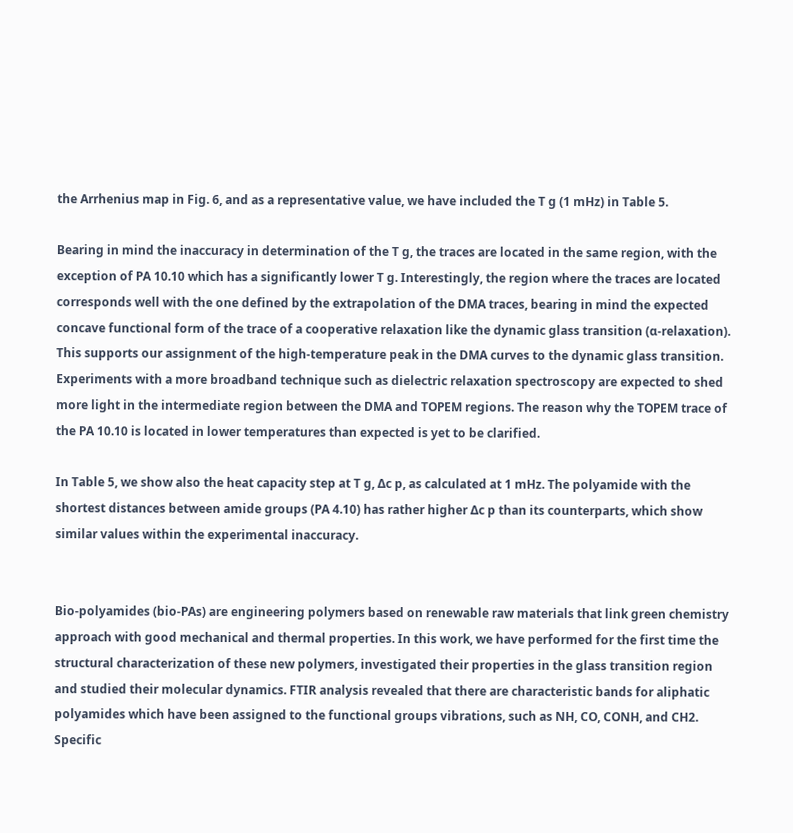the Arrhenius map in Fig. 6, and as a representative value, we have included the T g (1 mHz) in Table 5.

Bearing in mind the inaccuracy in determination of the T g, the traces are located in the same region, with the exception of PA 10.10 which has a significantly lower T g. Interestingly, the region where the traces are located corresponds well with the one defined by the extrapolation of the DMA traces, bearing in mind the expected concave functional form of the trace of a cooperative relaxation like the dynamic glass transition (α-relaxation). This supports our assignment of the high-temperature peak in the DMA curves to the dynamic glass transition. Experiments with a more broadband technique such as dielectric relaxation spectroscopy are expected to shed more light in the intermediate region between the DMA and TOPEM regions. The reason why the TOPEM trace of the PA 10.10 is located in lower temperatures than expected is yet to be clarified.

In Table 5, we show also the heat capacity step at T g, Δc p, as calculated at 1 mHz. The polyamide with the shortest distances between amide groups (PA 4.10) has rather higher Δc p than its counterparts, which show similar values within the experimental inaccuracy.


Bio-polyamides (bio-PAs) are engineering polymers based on renewable raw materials that link green chemistry approach with good mechanical and thermal properties. In this work, we have performed for the first time the structural characterization of these new polymers, investigated their properties in the glass transition region and studied their molecular dynamics. FTIR analysis revealed that there are characteristic bands for aliphatic polyamides which have been assigned to the functional groups vibrations, such as NH, CO, CONH, and CH2. Specific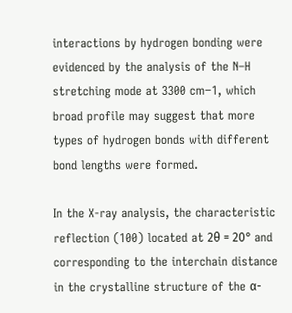interactions by hydrogen bonding were evidenced by the analysis of the N–H stretching mode at 3300 cm−1, which broad profile may suggest that more types of hydrogen bonds with different bond lengths were formed.

In the X-ray analysis, the characteristic reflection (100) located at 2θ = 20° and corresponding to the interchain distance in the crystalline structure of the α-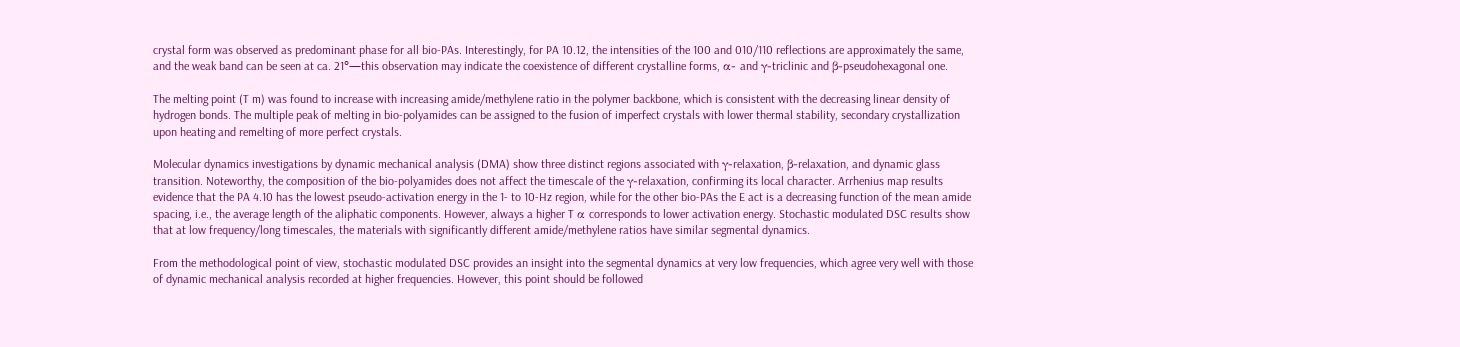crystal form was observed as predominant phase for all bio-PAs. Interestingly, for PA 10.12, the intensities of the 100 and 010/110 reflections are approximately the same, and the weak band can be seen at ca. 21°—this observation may indicate the coexistence of different crystalline forms, α- and γ-triclinic and β-pseudohexagonal one.

The melting point (T m) was found to increase with increasing amide/methylene ratio in the polymer backbone, which is consistent with the decreasing linear density of hydrogen bonds. The multiple peak of melting in bio-polyamides can be assigned to the fusion of imperfect crystals with lower thermal stability, secondary crystallization upon heating and remelting of more perfect crystals.

Molecular dynamics investigations by dynamic mechanical analysis (DMA) show three distinct regions associated with γ-relaxation, β-relaxation, and dynamic glass transition. Noteworthy, the composition of the bio-polyamides does not affect the timescale of the γ-relaxation, confirming its local character. Arrhenius map results evidence that the PA 4.10 has the lowest pseudo-activation energy in the 1- to 10-Hz region, while for the other bio-PAs the E act is a decreasing function of the mean amide spacing, i.e., the average length of the aliphatic components. However, always a higher T α corresponds to lower activation energy. Stochastic modulated DSC results show that at low frequency/long timescales, the materials with significantly different amide/methylene ratios have similar segmental dynamics.

From the methodological point of view, stochastic modulated DSC provides an insight into the segmental dynamics at very low frequencies, which agree very well with those of dynamic mechanical analysis recorded at higher frequencies. However, this point should be followed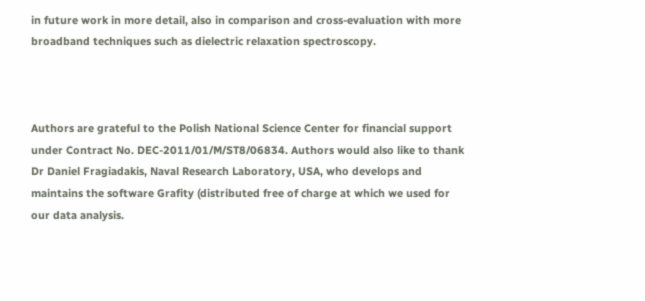in future work in more detail, also in comparison and cross-evaluation with more broadband techniques such as dielectric relaxation spectroscopy.



Authors are grateful to the Polish National Science Center for financial support under Contract No. DEC-2011/01/M/ST8/06834. Authors would also like to thank Dr Daniel Fragiadakis, Naval Research Laboratory, USA, who develops and maintains the software Grafity (distributed free of charge at which we used for our data analysis.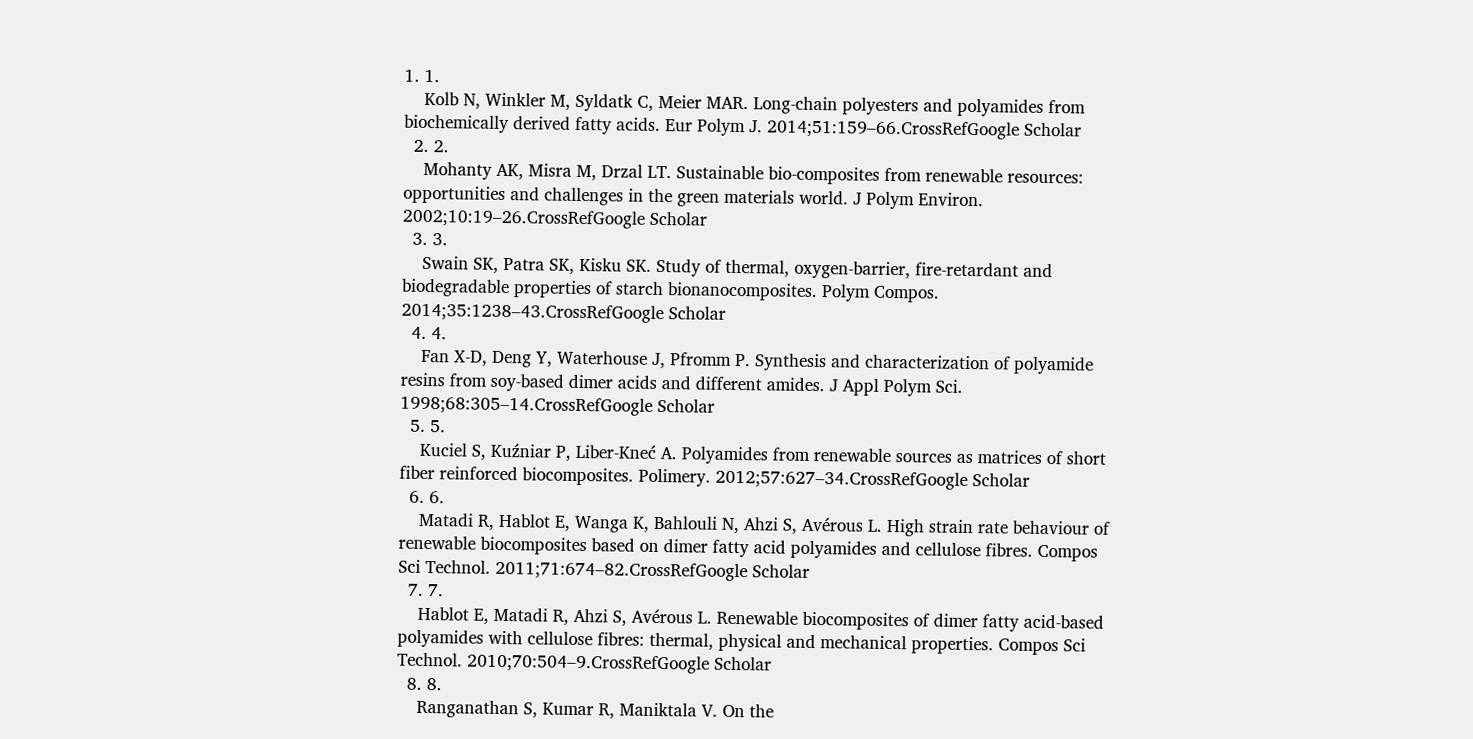1. 1.
    Kolb N, Winkler M, Syldatk C, Meier MAR. Long-chain polyesters and polyamides from biochemically derived fatty acids. Eur Polym J. 2014;51:159–66.CrossRefGoogle Scholar
  2. 2.
    Mohanty AK, Misra M, Drzal LT. Sustainable bio-composites from renewable resources: opportunities and challenges in the green materials world. J Polym Environ. 2002;10:19–26.CrossRefGoogle Scholar
  3. 3.
    Swain SK, Patra SK, Kisku SK. Study of thermal, oxygen-barrier, fire-retardant and biodegradable properties of starch bionanocomposites. Polym Compos. 2014;35:1238–43.CrossRefGoogle Scholar
  4. 4.
    Fan X-D, Deng Y, Waterhouse J, Pfromm P. Synthesis and characterization of polyamide resins from soy-based dimer acids and different amides. J Appl Polym Sci. 1998;68:305–14.CrossRefGoogle Scholar
  5. 5.
    Kuciel S, Kuźniar P, Liber-Kneć A. Polyamides from renewable sources as matrices of short fiber reinforced biocomposites. Polimery. 2012;57:627–34.CrossRefGoogle Scholar
  6. 6.
    Matadi R, Hablot E, Wanga K, Bahlouli N, Ahzi S, Avérous L. High strain rate behaviour of renewable biocomposites based on dimer fatty acid polyamides and cellulose fibres. Compos Sci Technol. 2011;71:674–82.CrossRefGoogle Scholar
  7. 7.
    Hablot E, Matadi R, Ahzi S, Avérous L. Renewable biocomposites of dimer fatty acid-based polyamides with cellulose fibres: thermal, physical and mechanical properties. Compos Sci Technol. 2010;70:504–9.CrossRefGoogle Scholar
  8. 8.
    Ranganathan S, Kumar R, Maniktala V. On the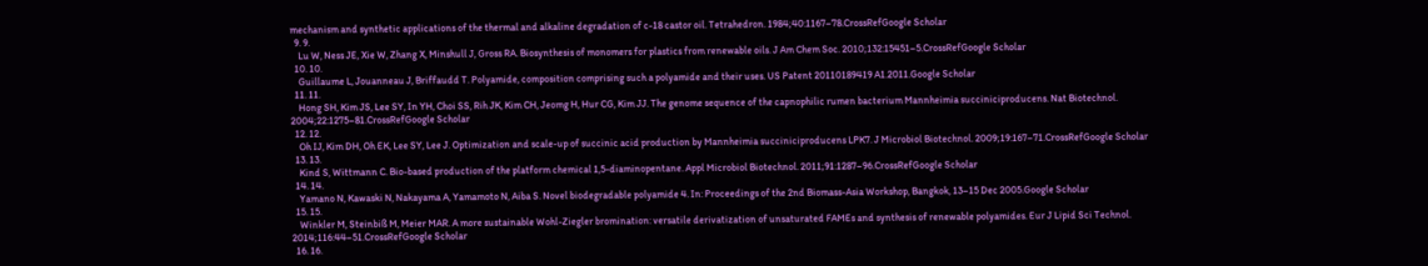mechanism and synthetic applications of the thermal and alkaline degradation of c-18 castor oil. Tetrahedron. 1984;40:1167–78.CrossRefGoogle Scholar
  9. 9.
    Lu W, Ness JE, Xie W, Zhang X, Minshull J, Gross RA. Biosynthesis of monomers for plastics from renewable oils. J Am Chem Soc. 2010;132:15451–5.CrossRefGoogle Scholar
  10. 10.
    Guillaume L, Jouanneau J, Briffaudd T. Polyamide, composition comprising such a polyamide and their uses. US Patent 20110189419 A1.2011.Google Scholar
  11. 11.
    Hong SH, Kim JS, Lee SY, In YH, Choi SS, Rih JK, Kim CH, Jeomg H, Hur CG, Kim JJ. The genome sequence of the capnophilic rumen bacterium Mannheimia succiniciproducens. Nat Biotechnol. 2004;22:1275–81.CrossRefGoogle Scholar
  12. 12.
    Oh IJ, Kim DH, Oh EK, Lee SY, Lee J. Optimization and scale-up of succinic acid production by Mannheimia succiniciproducens LPK7. J Microbiol Biotechnol. 2009;19:167–71.CrossRefGoogle Scholar
  13. 13.
    Kind S, Wittmann C. Bio-based production of the platform chemical 1,5-diaminopentane. Appl Microbiol Biotechnol. 2011;91:1287–96.CrossRefGoogle Scholar
  14. 14.
    Yamano N, Kawaski N, Nakayama A, Yamamoto N, Aiba S. Novel biodegradable polyamide 4. In: Proceedings of the 2nd Biomass-Asia Workshop, Bangkok, 13–15 Dec 2005.Google Scholar
  15. 15.
    Winkler M, Steinbiß M, Meier MAR. A more sustainable Wohl-Ziegler bromination: versatile derivatization of unsaturated FAMEs and synthesis of renewable polyamides. Eur J Lipid Sci Technol. 2014;116:44–51.CrossRefGoogle Scholar
  16. 16.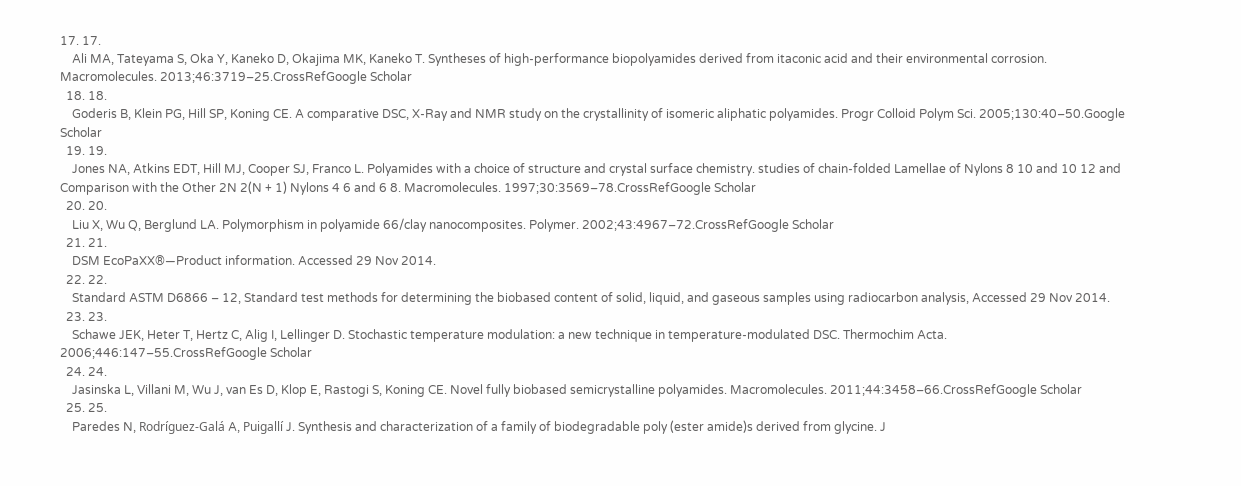17. 17.
    Ali MA, Tateyama S, Oka Y, Kaneko D, Okajima MK, Kaneko T. Syntheses of high-performance biopolyamides derived from itaconic acid and their environmental corrosion. Macromolecules. 2013;46:3719–25.CrossRefGoogle Scholar
  18. 18.
    Goderis B, Klein PG, Hill SP, Koning CE. A comparative DSC, X-Ray and NMR study on the crystallinity of isomeric aliphatic polyamides. Progr Colloid Polym Sci. 2005;130:40–50.Google Scholar
  19. 19.
    Jones NA, Atkins EDT, Hill MJ, Cooper SJ, Franco L. Polyamides with a choice of structure and crystal surface chemistry. studies of chain-folded Lamellae of Nylons 8 10 and 10 12 and Comparison with the Other 2N 2(N + 1) Nylons 4 6 and 6 8. Macromolecules. 1997;30:3569–78.CrossRefGoogle Scholar
  20. 20.
    Liu X, Wu Q, Berglund LA. Polymorphism in polyamide 66/clay nanocomposites. Polymer. 2002;43:4967–72.CrossRefGoogle Scholar
  21. 21.
    DSM EcoPaXX®—Product information. Accessed 29 Nov 2014.
  22. 22.
    Standard ASTM D6866 – 12, Standard test methods for determining the biobased content of solid, liquid, and gaseous samples using radiocarbon analysis, Accessed 29 Nov 2014.
  23. 23.
    Schawe JEK, Heter T, Hertz C, Alig I, Lellinger D. Stochastic temperature modulation: a new technique in temperature-modulated DSC. Thermochim Acta. 2006;446:147–55.CrossRefGoogle Scholar
  24. 24.
    Jasinska L, Villani M, Wu J, van Es D, Klop E, Rastogi S, Koning CE. Novel fully biobased semicrystalline polyamides. Macromolecules. 2011;44:3458–66.CrossRefGoogle Scholar
  25. 25.
    Paredes N, Rodríguez-Galá A, Puigallí J. Synthesis and characterization of a family of biodegradable poly (ester amide)s derived from glycine. J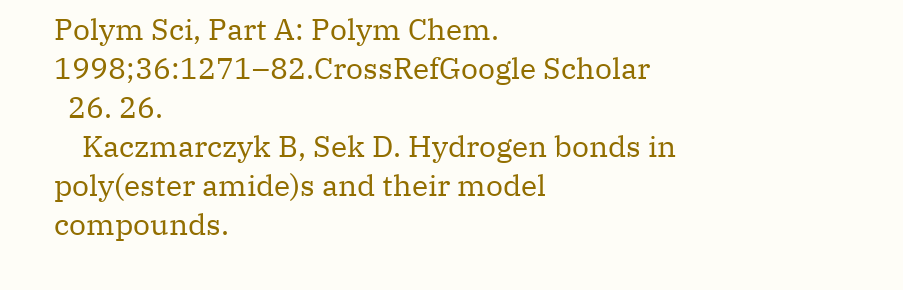Polym Sci, Part A: Polym Chem. 1998;36:1271–82.CrossRefGoogle Scholar
  26. 26.
    Kaczmarczyk B, Sek D. Hydrogen bonds in poly(ester amide)s and their model compounds.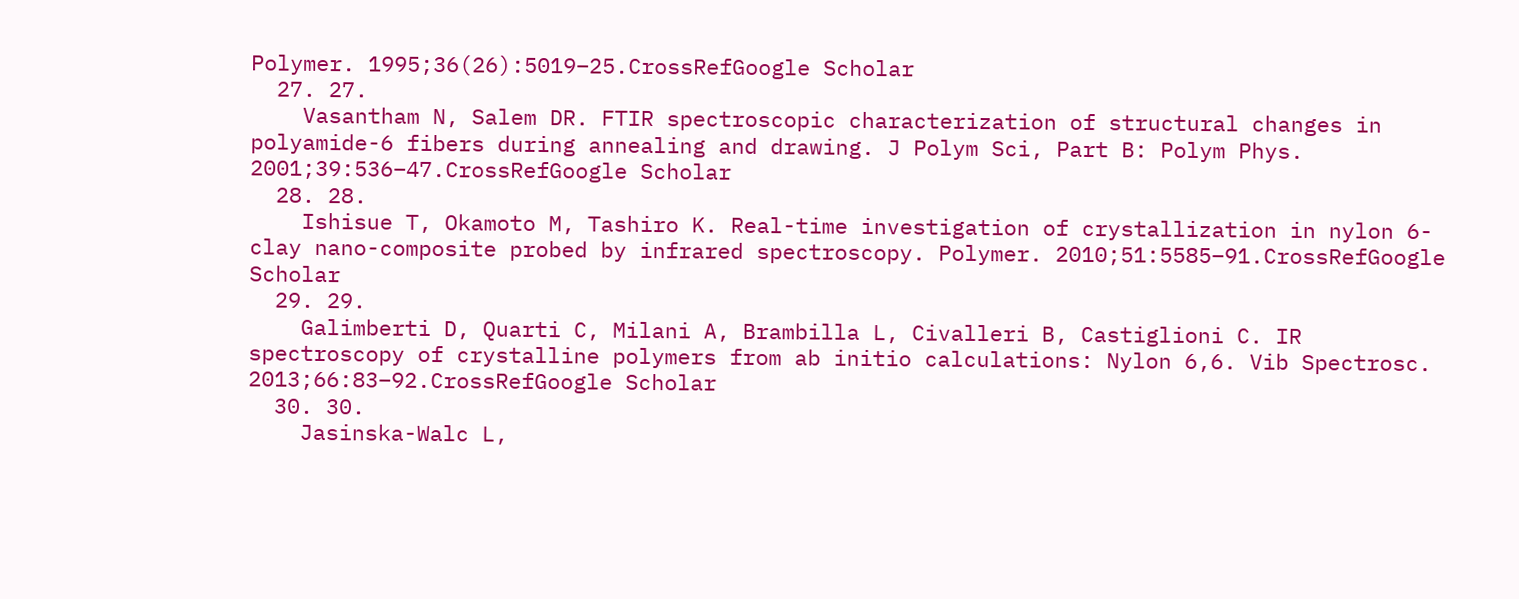Polymer. 1995;36(26):5019–25.CrossRefGoogle Scholar
  27. 27.
    Vasantham N, Salem DR. FTIR spectroscopic characterization of structural changes in polyamide-6 fibers during annealing and drawing. J Polym Sci, Part B: Polym Phys. 2001;39:536–47.CrossRefGoogle Scholar
  28. 28.
    Ishisue T, Okamoto M, Tashiro K. Real-time investigation of crystallization in nylon 6-clay nano-composite probed by infrared spectroscopy. Polymer. 2010;51:5585–91.CrossRefGoogle Scholar
  29. 29.
    Galimberti D, Quarti C, Milani A, Brambilla L, Civalleri B, Castiglioni C. IR spectroscopy of crystalline polymers from ab initio calculations: Nylon 6,6. Vib Spectrosc. 2013;66:83–92.CrossRefGoogle Scholar
  30. 30.
    Jasinska-Walc L,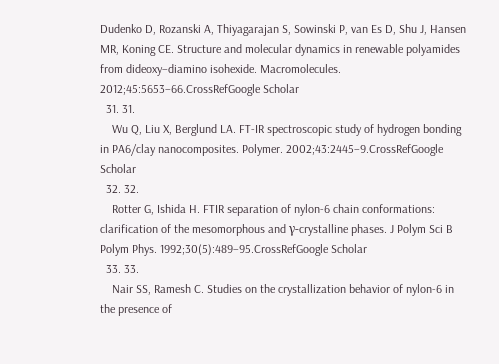Dudenko D, Rozanski A, Thiyagarajan S, Sowinski P, van Es D, Shu J, Hansen MR, Koning CE. Structure and molecular dynamics in renewable polyamides from dideoxy–diamino isohexide. Macromolecules. 2012;45:5653–66.CrossRefGoogle Scholar
  31. 31.
    Wu Q, Liu X, Berglund LA. FT-IR spectroscopic study of hydrogen bonding in PA6/clay nanocomposites. Polymer. 2002;43:2445–9.CrossRefGoogle Scholar
  32. 32.
    Rotter G, Ishida H. FTIR separation of nylon-6 chain conformations: clarification of the mesomorphous and γ-crystalline phases. J Polym Sci B Polym Phys. 1992;30(5):489–95.CrossRefGoogle Scholar
  33. 33.
    Nair SS, Ramesh C. Studies on the crystallization behavior of nylon-6 in the presence of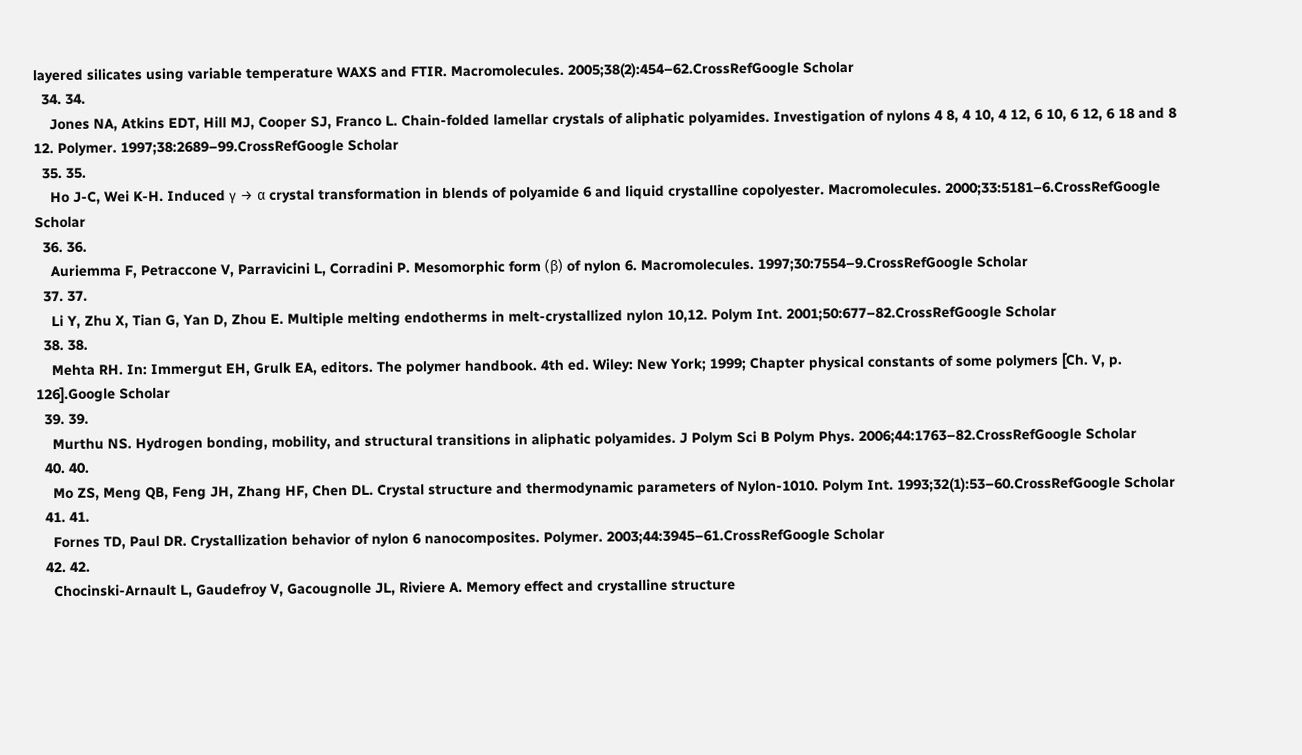layered silicates using variable temperature WAXS and FTIR. Macromolecules. 2005;38(2):454–62.CrossRefGoogle Scholar
  34. 34.
    Jones NA, Atkins EDT, Hill MJ, Cooper SJ, Franco L. Chain-folded lamellar crystals of aliphatic polyamides. Investigation of nylons 4 8, 4 10, 4 12, 6 10, 6 12, 6 18 and 8 12. Polymer. 1997;38:2689–99.CrossRefGoogle Scholar
  35. 35.
    Ho J-C, Wei K-H. Induced γ → α crystal transformation in blends of polyamide 6 and liquid crystalline copolyester. Macromolecules. 2000;33:5181–6.CrossRefGoogle Scholar
  36. 36.
    Auriemma F, Petraccone V, Parravicini L, Corradini P. Mesomorphic form (β) of nylon 6. Macromolecules. 1997;30:7554–9.CrossRefGoogle Scholar
  37. 37.
    Li Y, Zhu X, Tian G, Yan D, Zhou E. Multiple melting endotherms in melt-crystallized nylon 10,12. Polym Int. 2001;50:677–82.CrossRefGoogle Scholar
  38. 38.
    Mehta RH. In: Immergut EH, Grulk EA, editors. The polymer handbook. 4th ed. Wiley: New York; 1999; Chapter physical constants of some polymers [Ch. V, p. 126].Google Scholar
  39. 39.
    Murthu NS. Hydrogen bonding, mobility, and structural transitions in aliphatic polyamides. J Polym Sci B Polym Phys. 2006;44:1763–82.CrossRefGoogle Scholar
  40. 40.
    Mo ZS, Meng QB, Feng JH, Zhang HF, Chen DL. Crystal structure and thermodynamic parameters of Nylon-1010. Polym Int. 1993;32(1):53–60.CrossRefGoogle Scholar
  41. 41.
    Fornes TD, Paul DR. Crystallization behavior of nylon 6 nanocomposites. Polymer. 2003;44:3945–61.CrossRefGoogle Scholar
  42. 42.
    Chocinski-Arnault L, Gaudefroy V, Gacougnolle JL, Riviere A. Memory effect and crystalline structure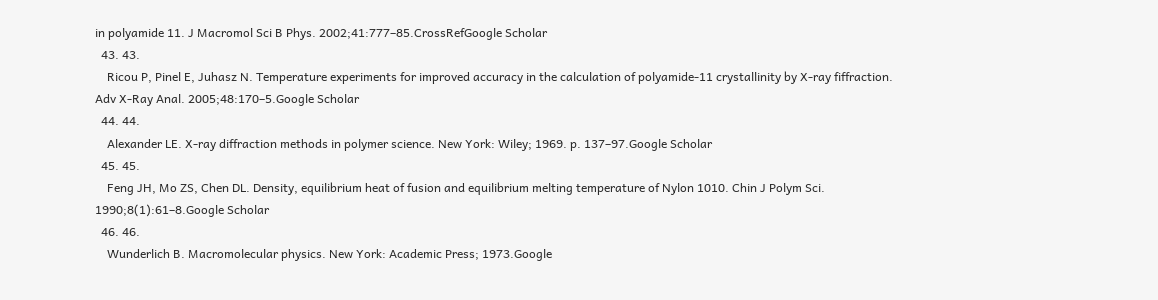in polyamide 11. J Macromol Sci B Phys. 2002;41:777–85.CrossRefGoogle Scholar
  43. 43.
    Ricou P, Pinel E, Juhasz N. Temperature experiments for improved accuracy in the calculation of polyamide-11 crystallinity by X-ray fiffraction. Adv X-Ray Anal. 2005;48:170–5.Google Scholar
  44. 44.
    Alexander LE. X-ray diffraction methods in polymer science. New York: Wiley; 1969. p. 137–97.Google Scholar
  45. 45.
    Feng JH, Mo ZS, Chen DL. Density, equilibrium heat of fusion and equilibrium melting temperature of Nylon 1010. Chin J Polym Sci. 1990;8(1):61–8.Google Scholar
  46. 46.
    Wunderlich B. Macromolecular physics. New York: Academic Press; 1973.Google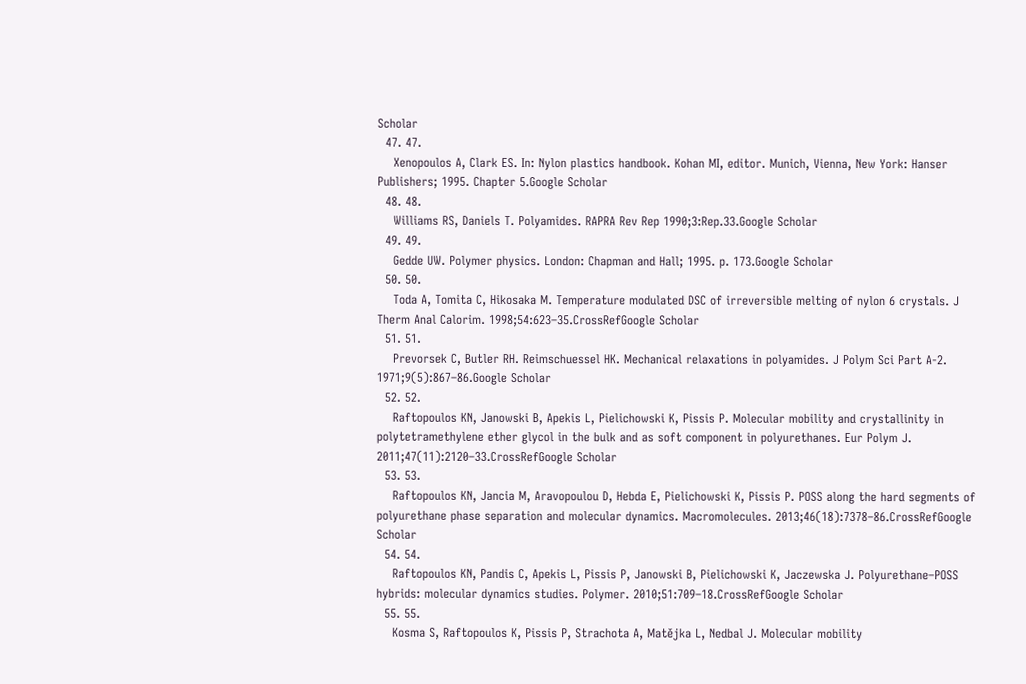Scholar
  47. 47.
    Xenopoulos A, Clark ES. In: Nylon plastics handbook. Kohan MI, editor. Munich, Vienna, New York: Hanser Publishers; 1995. Chapter 5.Google Scholar
  48. 48.
    Williams RS, Daniels T. Polyamides. RAPRA Rev Rep 1990;3:Rep.33.Google Scholar
  49. 49.
    Gedde UW. Polymer physics. London: Chapman and Hall; 1995. p. 173.Google Scholar
  50. 50.
    Toda A, Tomita C, Hikosaka M. Temperature modulated DSC of irreversible melting of nylon 6 crystals. J Therm Anal Calorim. 1998;54:623–35.CrossRefGoogle Scholar
  51. 51.
    Prevorsek C, Butler RH. Reimschuessel HK. Mechanical relaxations in polyamides. J Polym Sci Part A-2. 1971;9(5):867–86.Google Scholar
  52. 52.
    Raftopoulos KN, Janowski B, Apekis L, Pielichowski K, Pissis P. Molecular mobility and crystallinity in polytetramethylene ether glycol in the bulk and as soft component in polyurethanes. Eur Polym J. 2011;47(11):2120–33.CrossRefGoogle Scholar
  53. 53.
    Raftopoulos KN, Jancia M, Aravopoulou D, Hebda E, Pielichowski K, Pissis P. POSS along the hard segments of polyurethane phase separation and molecular dynamics. Macromolecules. 2013;46(18):7378–86.CrossRefGoogle Scholar
  54. 54.
    Raftopoulos KN, Pandis C, Apekis L, Pissis P, Janowski B, Pielichowski K, Jaczewska J. Polyurethane–POSS hybrids: molecular dynamics studies. Polymer. 2010;51:709–18.CrossRefGoogle Scholar
  55. 55.
    Kosma S, Raftopoulos K, Pissis P, Strachota A, Matějka L, Nedbal J. Molecular mobility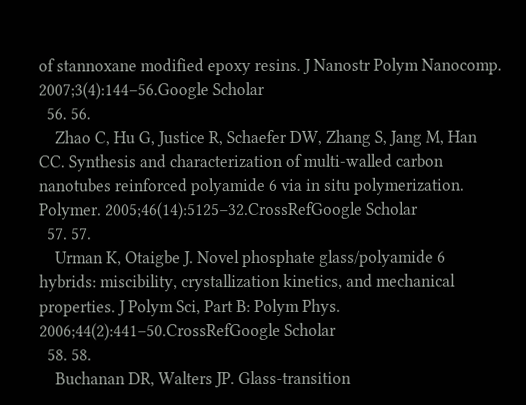of stannoxane modified epoxy resins. J Nanostr Polym Nanocomp. 2007;3(4):144–56.Google Scholar
  56. 56.
    Zhao C, Hu G, Justice R, Schaefer DW, Zhang S, Jang M, Han CC. Synthesis and characterization of multi-walled carbon nanotubes reinforced polyamide 6 via in situ polymerization. Polymer. 2005;46(14):5125–32.CrossRefGoogle Scholar
  57. 57.
    Urman K, Otaigbe J. Novel phosphate glass/polyamide 6 hybrids: miscibility, crystallization kinetics, and mechanical properties. J Polym Sci, Part B: Polym Phys. 2006;44(2):441–50.CrossRefGoogle Scholar
  58. 58.
    Buchanan DR, Walters JP. Glass-transition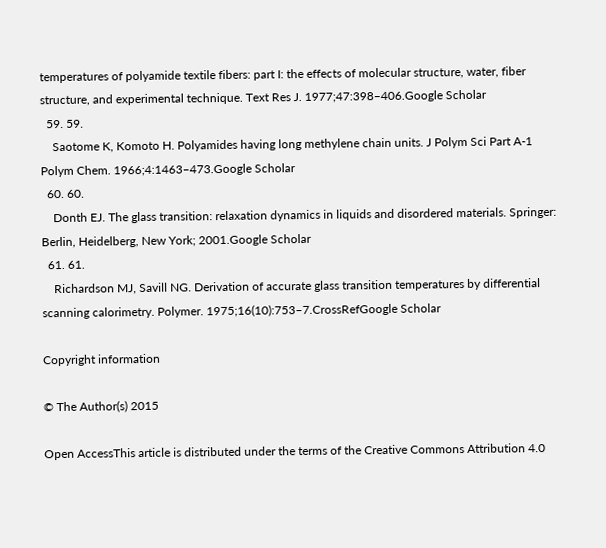temperatures of polyamide textile fibers: part I: the effects of molecular structure, water, fiber structure, and experimental technique. Text Res J. 1977;47:398–406.Google Scholar
  59. 59.
    Saotome K, Komoto H. Polyamides having long methylene chain units. J Polym Sci Part A-1 Polym Chem. 1966;4:1463–473.Google Scholar
  60. 60.
    Donth EJ. The glass transition: relaxation dynamics in liquids and disordered materials. Springer: Berlin, Heidelberg, New York; 2001.Google Scholar
  61. 61.
    Richardson MJ, Savill NG. Derivation of accurate glass transition temperatures by differential scanning calorimetry. Polymer. 1975;16(10):753–7.CrossRefGoogle Scholar

Copyright information

© The Author(s) 2015

Open AccessThis article is distributed under the terms of the Creative Commons Attribution 4.0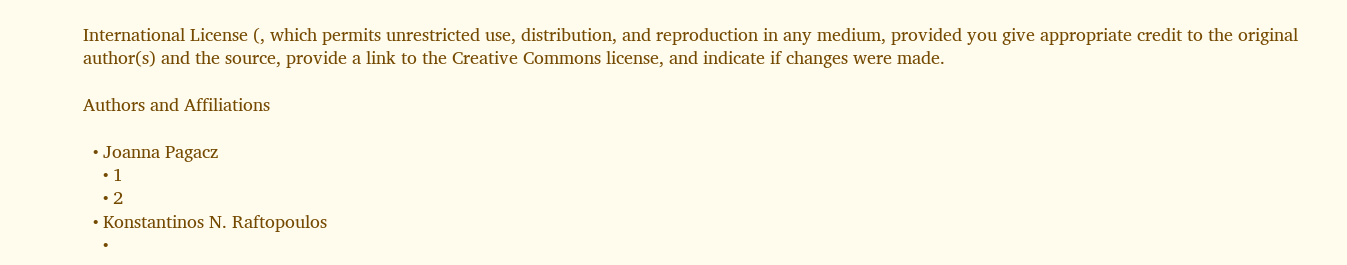International License (, which permits unrestricted use, distribution, and reproduction in any medium, provided you give appropriate credit to the original author(s) and the source, provide a link to the Creative Commons license, and indicate if changes were made.

Authors and Affiliations

  • Joanna Pagacz
    • 1
    • 2
  • Konstantinos N. Raftopoulos
    •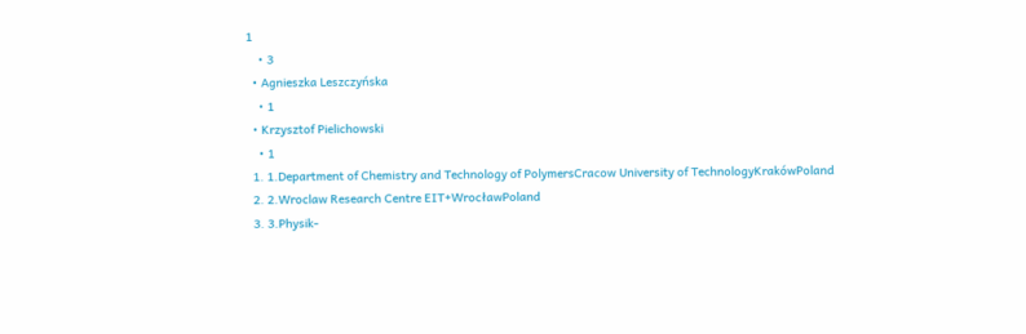1
    • 3
  • Agnieszka Leszczyńska
    • 1
  • Krzysztof Pielichowski
    • 1
  1. 1.Department of Chemistry and Technology of PolymersCracow University of TechnologyKrakówPoland
  2. 2.Wroclaw Research Centre EIT+WrocławPoland
  3. 3.Physik-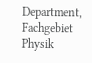Department, Fachgebiet Physik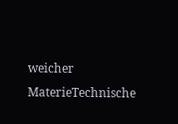weicher MaterieTechnische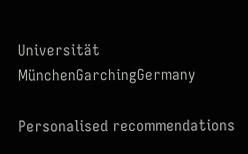Universität MünchenGarchingGermany

Personalised recommendations